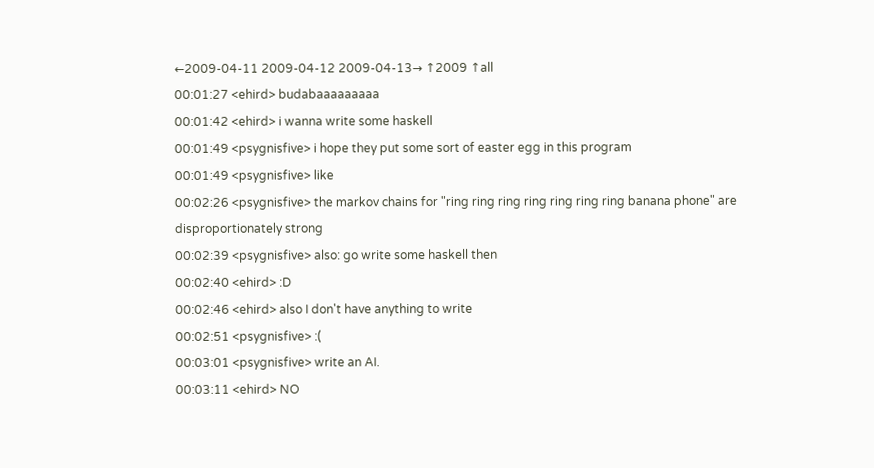←2009-04-11 2009-04-12 2009-04-13→ ↑2009 ↑all
00:01:27 <ehird> budabaaaaaaaaa
00:01:42 <ehird> i wanna write some haskell
00:01:49 <psygnisfive> i hope they put some sort of easter egg in this program
00:01:49 <psygnisfive> like
00:02:26 <psygnisfive> the markov chains for "ring ring ring ring ring ring ring banana phone" are disproportionately strong
00:02:39 <psygnisfive> also: go write some haskell then
00:02:40 <ehird> :D
00:02:46 <ehird> also I don't have anything to write
00:02:51 <psygnisfive> :(
00:03:01 <psygnisfive> write an AI.
00:03:11 <ehird> NO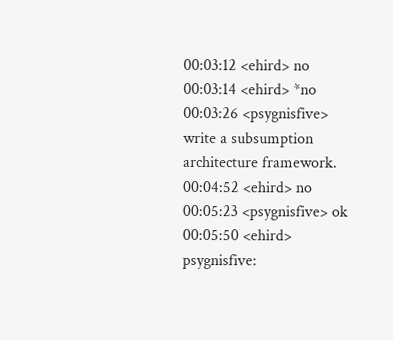00:03:12 <ehird> no
00:03:14 <ehird> *no
00:03:26 <psygnisfive> write a subsumption architecture framework.
00:04:52 <ehird> no
00:05:23 <psygnisfive> ok
00:05:50 <ehird> psygnisfive: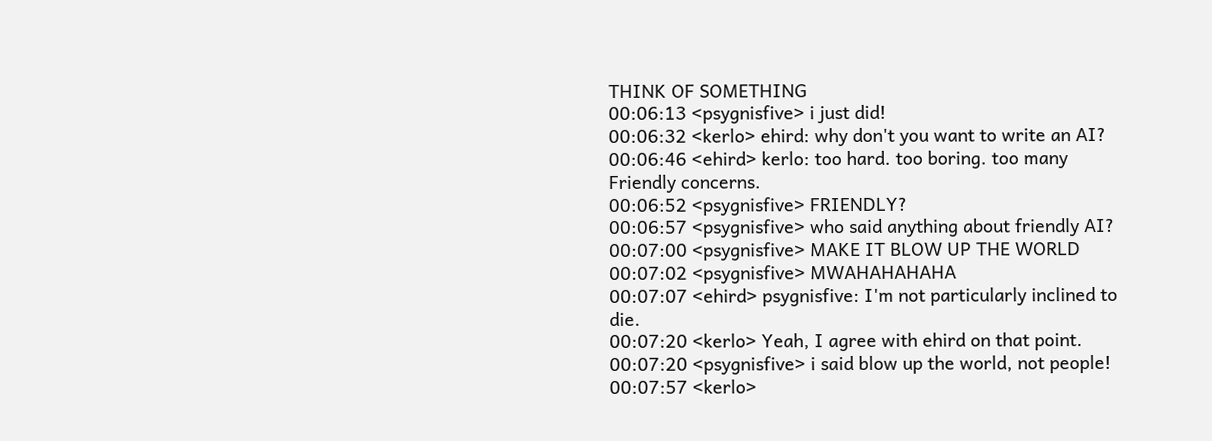THINK OF SOMETHING
00:06:13 <psygnisfive> i just did!
00:06:32 <kerlo> ehird: why don't you want to write an AI?
00:06:46 <ehird> kerlo: too hard. too boring. too many Friendly concerns.
00:06:52 <psygnisfive> FRIENDLY?
00:06:57 <psygnisfive> who said anything about friendly AI?
00:07:00 <psygnisfive> MAKE IT BLOW UP THE WORLD
00:07:02 <psygnisfive> MWAHAHAHAHA
00:07:07 <ehird> psygnisfive: I'm not particularly inclined to die.
00:07:20 <kerlo> Yeah, I agree with ehird on that point.
00:07:20 <psygnisfive> i said blow up the world, not people!
00:07:57 <kerlo>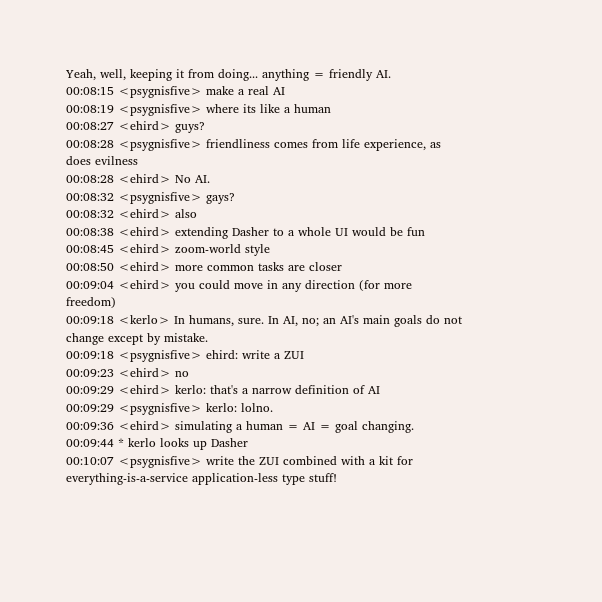Yeah, well, keeping it from doing... anything = friendly AI.
00:08:15 <psygnisfive> make a real AI
00:08:19 <psygnisfive> where its like a human
00:08:27 <ehird> guys?
00:08:28 <psygnisfive> friendliness comes from life experience, as does evilness
00:08:28 <ehird> No AI.
00:08:32 <psygnisfive> gays?
00:08:32 <ehird> also
00:08:38 <ehird> extending Dasher to a whole UI would be fun
00:08:45 <ehird> zoom-world style
00:08:50 <ehird> more common tasks are closer
00:09:04 <ehird> you could move in any direction (for more freedom)
00:09:18 <kerlo> In humans, sure. In AI, no; an AI's main goals do not change except by mistake.
00:09:18 <psygnisfive> ehird: write a ZUI
00:09:23 <ehird> no
00:09:29 <ehird> kerlo: that's a narrow definition of AI
00:09:29 <psygnisfive> kerlo: lolno.
00:09:36 <ehird> simulating a human = AI = goal changing.
00:09:44 * kerlo looks up Dasher
00:10:07 <psygnisfive> write the ZUI combined with a kit for everything-is-a-service application-less type stuff!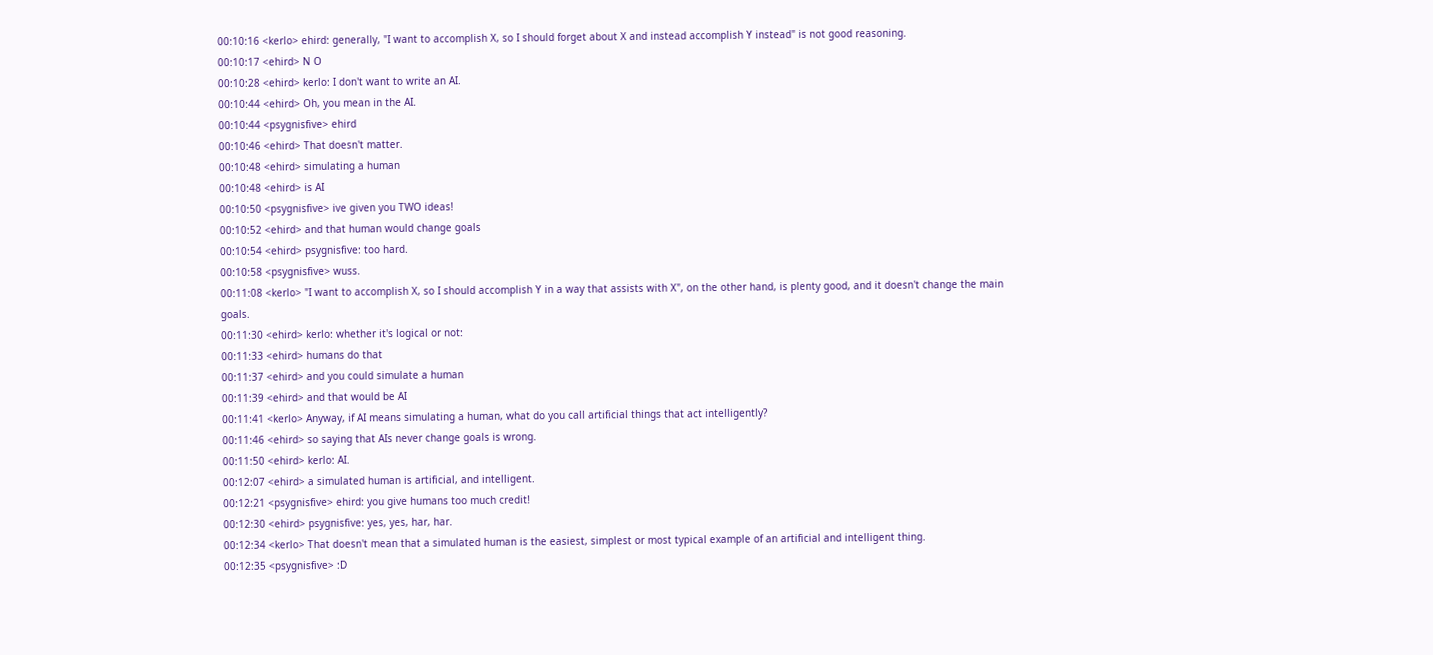00:10:16 <kerlo> ehird: generally, "I want to accomplish X, so I should forget about X and instead accomplish Y instead" is not good reasoning.
00:10:17 <ehird> N O
00:10:28 <ehird> kerlo: I don't want to write an AI.
00:10:44 <ehird> Oh, you mean in the AI.
00:10:44 <psygnisfive> ehird
00:10:46 <ehird> That doesn't matter.
00:10:48 <ehird> simulating a human
00:10:48 <ehird> is AI
00:10:50 <psygnisfive> ive given you TWO ideas!
00:10:52 <ehird> and that human would change goals
00:10:54 <ehird> psygnisfive: too hard.
00:10:58 <psygnisfive> wuss.
00:11:08 <kerlo> "I want to accomplish X, so I should accomplish Y in a way that assists with X", on the other hand, is plenty good, and it doesn't change the main goals.
00:11:30 <ehird> kerlo: whether it's logical or not:
00:11:33 <ehird> humans do that
00:11:37 <ehird> and you could simulate a human
00:11:39 <ehird> and that would be AI
00:11:41 <kerlo> Anyway, if AI means simulating a human, what do you call artificial things that act intelligently?
00:11:46 <ehird> so saying that AIs never change goals is wrong.
00:11:50 <ehird> kerlo: AI.
00:12:07 <ehird> a simulated human is artificial, and intelligent.
00:12:21 <psygnisfive> ehird: you give humans too much credit!
00:12:30 <ehird> psygnisfive: yes, yes, har, har.
00:12:34 <kerlo> That doesn't mean that a simulated human is the easiest, simplest or most typical example of an artificial and intelligent thing.
00:12:35 <psygnisfive> :D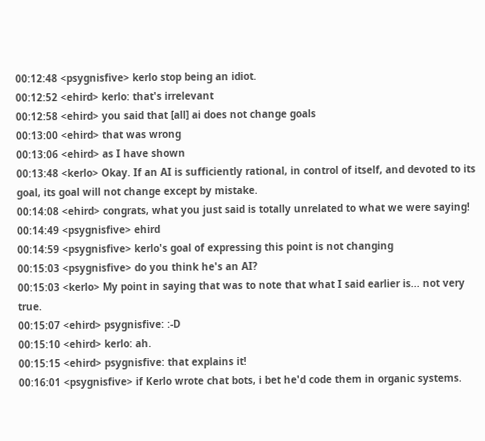00:12:48 <psygnisfive> kerlo stop being an idiot.
00:12:52 <ehird> kerlo: that's irrelevant
00:12:58 <ehird> you said that [all] ai does not change goals
00:13:00 <ehird> that was wrong
00:13:06 <ehird> as I have shown
00:13:48 <kerlo> Okay. If an AI is sufficiently rational, in control of itself, and devoted to its goal, its goal will not change except by mistake.
00:14:08 <ehird> congrats, what you just said is totally unrelated to what we were saying!
00:14:49 <psygnisfive> ehird
00:14:59 <psygnisfive> kerlo's goal of expressing this point is not changing
00:15:03 <psygnisfive> do you think he's an AI?
00:15:03 <kerlo> My point in saying that was to note that what I said earlier is... not very true.
00:15:07 <ehird> psygnisfive: :-D
00:15:10 <ehird> kerlo: ah.
00:15:15 <ehird> psygnisfive: that explains it!
00:16:01 <psygnisfive> if Kerlo wrote chat bots, i bet he'd code them in organic systems.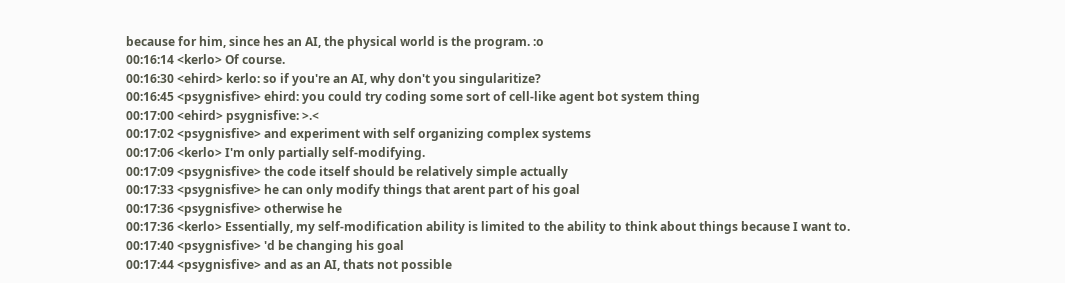because for him, since hes an AI, the physical world is the program. :o
00:16:14 <kerlo> Of course.
00:16:30 <ehird> kerlo: so if you're an AI, why don't you singularitize?
00:16:45 <psygnisfive> ehird: you could try coding some sort of cell-like agent bot system thing
00:17:00 <ehird> psygnisfive: >.<
00:17:02 <psygnisfive> and experiment with self organizing complex systems
00:17:06 <kerlo> I'm only partially self-modifying.
00:17:09 <psygnisfive> the code itself should be relatively simple actually
00:17:33 <psygnisfive> he can only modify things that arent part of his goal
00:17:36 <psygnisfive> otherwise he
00:17:36 <kerlo> Essentially, my self-modification ability is limited to the ability to think about things because I want to.
00:17:40 <psygnisfive> 'd be changing his goal
00:17:44 <psygnisfive> and as an AI, thats not possible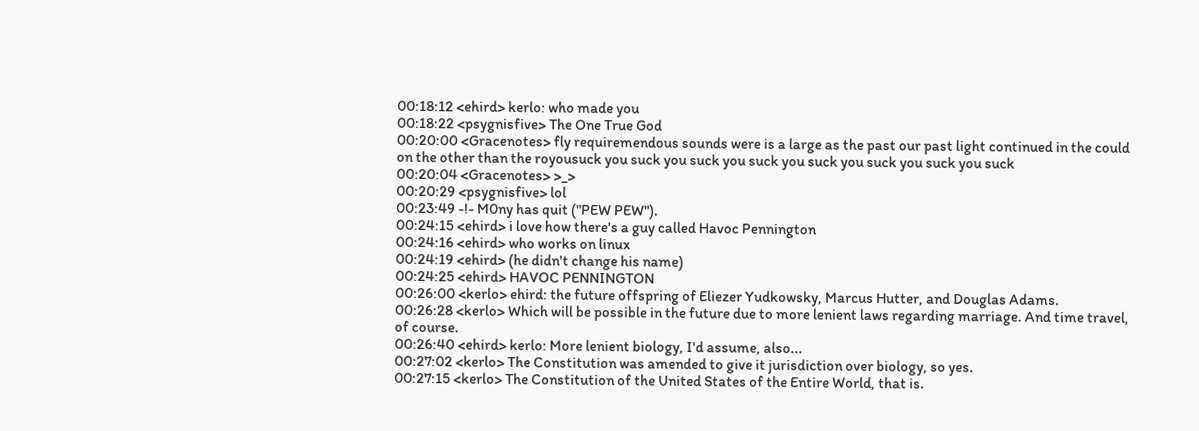00:18:12 <ehird> kerlo: who made you
00:18:22 <psygnisfive> The One True God
00:20:00 <Gracenotes> fly requiremendous sounds were is a large as the past our past light continued in the could on the other than the royousuck you suck you suck you suck you suck you suck you suck you suck
00:20:04 <Gracenotes> >_>
00:20:29 <psygnisfive> lol
00:23:49 -!- M0ny has quit ("PEW PEW").
00:24:15 <ehird> i love how there's a guy called Havoc Pennington
00:24:16 <ehird> who works on linux
00:24:19 <ehird> (he didn't change his name)
00:24:25 <ehird> HAVOC PENNINGTON
00:26:00 <kerlo> ehird: the future offspring of Eliezer Yudkowsky, Marcus Hutter, and Douglas Adams.
00:26:28 <kerlo> Which will be possible in the future due to more lenient laws regarding marriage. And time travel, of course.
00:26:40 <ehird> kerlo: More lenient biology, I'd assume, also...
00:27:02 <kerlo> The Constitution was amended to give it jurisdiction over biology, so yes.
00:27:15 <kerlo> The Constitution of the United States of the Entire World, that is.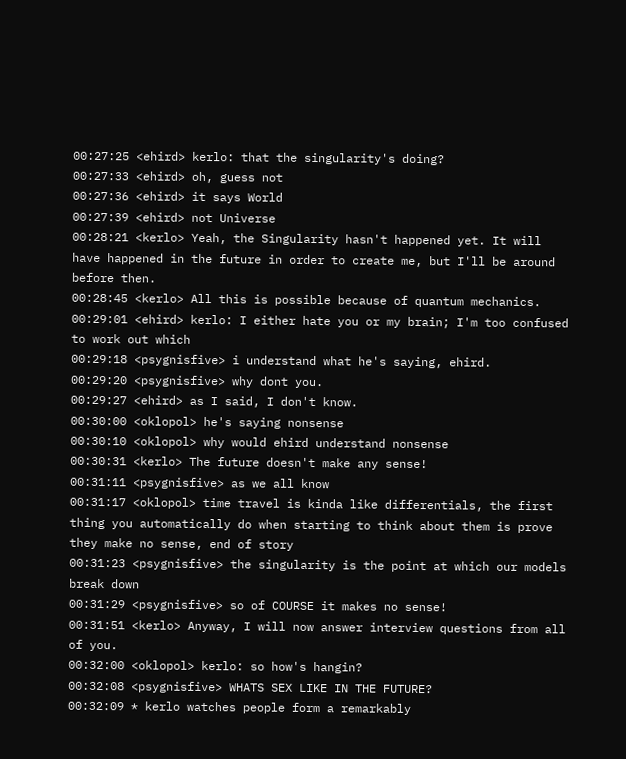00:27:25 <ehird> kerlo: that the singularity's doing?
00:27:33 <ehird> oh, guess not
00:27:36 <ehird> it says World
00:27:39 <ehird> not Universe
00:28:21 <kerlo> Yeah, the Singularity hasn't happened yet. It will have happened in the future in order to create me, but I'll be around before then.
00:28:45 <kerlo> All this is possible because of quantum mechanics.
00:29:01 <ehird> kerlo: I either hate you or my brain; I'm too confused to work out which
00:29:18 <psygnisfive> i understand what he's saying, ehird.
00:29:20 <psygnisfive> why dont you.
00:29:27 <ehird> as I said, I don't know.
00:30:00 <oklopol> he's saying nonsense
00:30:10 <oklopol> why would ehird understand nonsense
00:30:31 <kerlo> The future doesn't make any sense!
00:31:11 <psygnisfive> as we all know
00:31:17 <oklopol> time travel is kinda like differentials, the first thing you automatically do when starting to think about them is prove they make no sense, end of story
00:31:23 <psygnisfive> the singularity is the point at which our models break down
00:31:29 <psygnisfive> so of COURSE it makes no sense!
00:31:51 <kerlo> Anyway, I will now answer interview questions from all of you.
00:32:00 <oklopol> kerlo: so how's hangin?
00:32:08 <psygnisfive> WHATS SEX LIKE IN THE FUTURE?
00:32:09 * kerlo watches people form a remarkably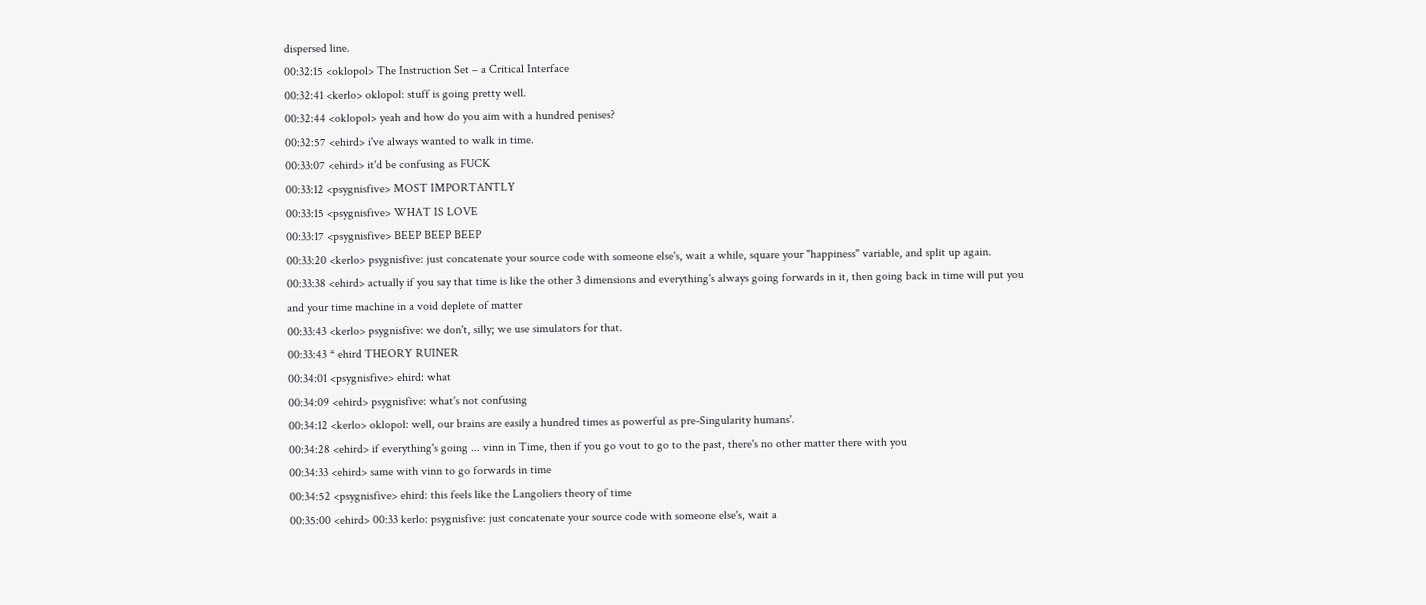dispersed line.
00:32:15 <oklopol> The Instruction Set – a Critical Interface
00:32:41 <kerlo> oklopol: stuff is going pretty well.
00:32:44 <oklopol> yeah and how do you aim with a hundred penises?
00:32:57 <ehird> i've always wanted to walk in time.
00:33:07 <ehird> it'd be confusing as FUCK
00:33:12 <psygnisfive> MOST IMPORTANTLY
00:33:15 <psygnisfive> WHAT IS LOVE
00:33:17 <psygnisfive> BEEP BEEP BEEP
00:33:20 <kerlo> psygnisfive: just concatenate your source code with someone else's, wait a while, square your "happiness" variable, and split up again.
00:33:38 <ehird> actually if you say that time is like the other 3 dimensions and everything's always going forwards in it, then going back in time will put you and your time machine in a void deplete of matter
00:33:43 <kerlo> psygnisfive: we don't, silly; we use simulators for that.
00:33:43 * ehird THEORY RUINER
00:34:01 <psygnisfive> ehird: what
00:34:09 <ehird> psygnisfive: what's not confusing
00:34:12 <kerlo> oklopol: well, our brains are easily a hundred times as powerful as pre-Singularity humans'.
00:34:28 <ehird> if everything's going ... vinn in Time, then if you go vout to go to the past, there's no other matter there with you
00:34:33 <ehird> same with vinn to go forwards in time
00:34:52 <psygnisfive> ehird: this feels like the Langoliers theory of time
00:35:00 <ehird> 00:33 kerlo: psygnisfive: just concatenate your source code with someone else's, wait a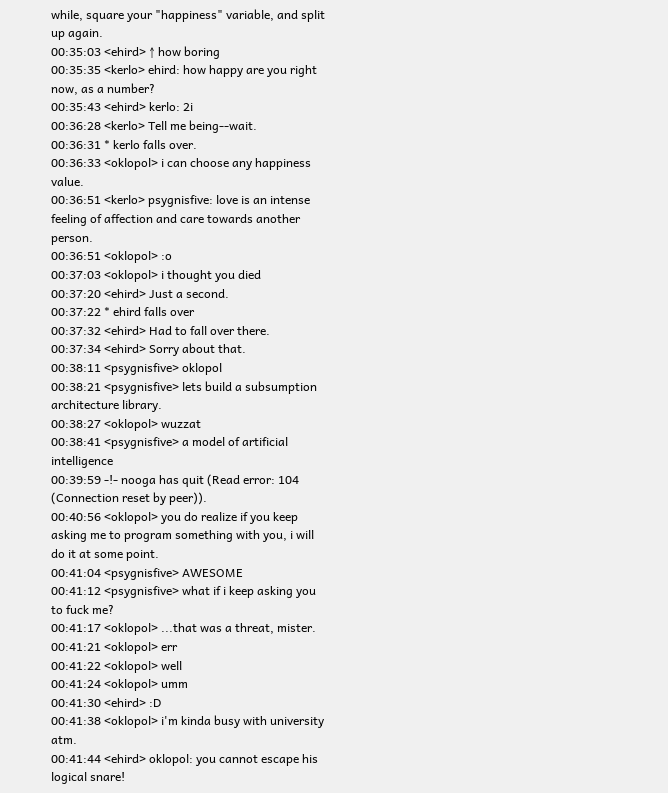while, square your "happiness" variable, and split up again.
00:35:03 <ehird> ↑ how boring
00:35:35 <kerlo> ehird: how happy are you right now, as a number?
00:35:43 <ehird> kerlo: 2i
00:36:28 <kerlo> Tell me being--wait.
00:36:31 * kerlo falls over.
00:36:33 <oklopol> i can choose any happiness value.
00:36:51 <kerlo> psygnisfive: love is an intense feeling of affection and care towards another person.
00:36:51 <oklopol> :o
00:37:03 <oklopol> i thought you died
00:37:20 <ehird> Just a second.
00:37:22 * ehird falls over
00:37:32 <ehird> Had to fall over there.
00:37:34 <ehird> Sorry about that.
00:38:11 <psygnisfive> oklopol
00:38:21 <psygnisfive> lets build a subsumption architecture library.
00:38:27 <oklopol> wuzzat
00:38:41 <psygnisfive> a model of artificial intelligence
00:39:59 -!- nooga has quit (Read error: 104 (Connection reset by peer)).
00:40:56 <oklopol> you do realize if you keep asking me to program something with you, i will do it at some point.
00:41:04 <psygnisfive> AWESOME
00:41:12 <psygnisfive> what if i keep asking you to fuck me?
00:41:17 <oklopol> ...that was a threat, mister.
00:41:21 <oklopol> err
00:41:22 <oklopol> well
00:41:24 <oklopol> umm
00:41:30 <ehird> :D
00:41:38 <oklopol> i'm kinda busy with university atm.
00:41:44 <ehird> oklopol: you cannot escape his logical snare!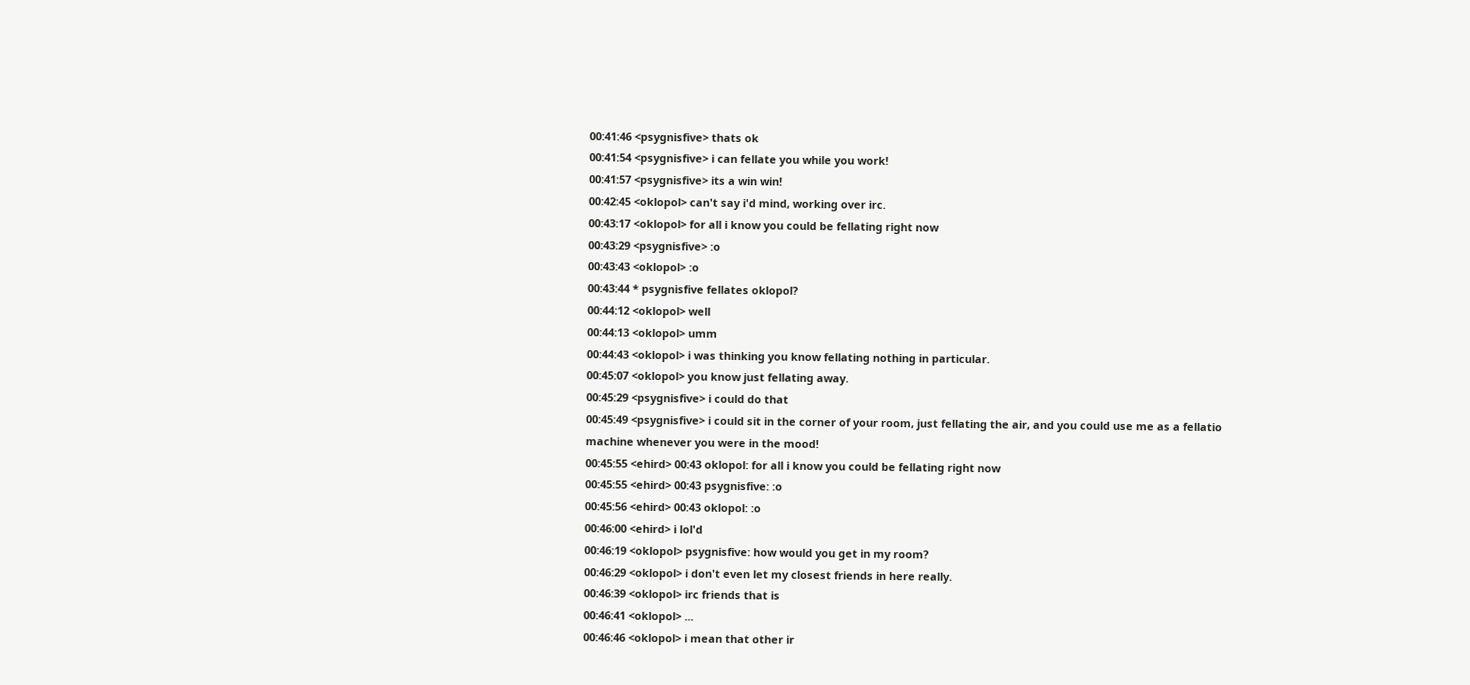00:41:46 <psygnisfive> thats ok
00:41:54 <psygnisfive> i can fellate you while you work!
00:41:57 <psygnisfive> its a win win!
00:42:45 <oklopol> can't say i'd mind, working over irc.
00:43:17 <oklopol> for all i know you could be fellating right now
00:43:29 <psygnisfive> :o
00:43:43 <oklopol> :o
00:43:44 * psygnisfive fellates oklopol?
00:44:12 <oklopol> well
00:44:13 <oklopol> umm
00:44:43 <oklopol> i was thinking you know fellating nothing in particular.
00:45:07 <oklopol> you know just fellating away.
00:45:29 <psygnisfive> i could do that
00:45:49 <psygnisfive> i could sit in the corner of your room, just fellating the air, and you could use me as a fellatio machine whenever you were in the mood!
00:45:55 <ehird> 00:43 oklopol: for all i know you could be fellating right now
00:45:55 <ehird> 00:43 psygnisfive: :o
00:45:56 <ehird> 00:43 oklopol: :o
00:46:00 <ehird> i lol'd
00:46:19 <oklopol> psygnisfive: how would you get in my room?
00:46:29 <oklopol> i don't even let my closest friends in here really.
00:46:39 <oklopol> irc friends that is
00:46:41 <oklopol> ...
00:46:46 <oklopol> i mean that other ir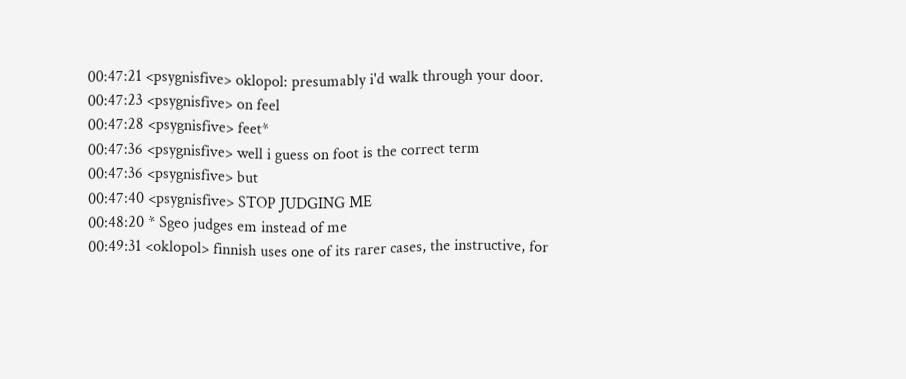00:47:21 <psygnisfive> oklopol: presumably i'd walk through your door.
00:47:23 <psygnisfive> on feel
00:47:28 <psygnisfive> feet*
00:47:36 <psygnisfive> well i guess on foot is the correct term
00:47:36 <psygnisfive> but
00:47:40 <psygnisfive> STOP JUDGING ME
00:48:20 * Sgeo judges em instead of me
00:49:31 <oklopol> finnish uses one of its rarer cases, the instructive, for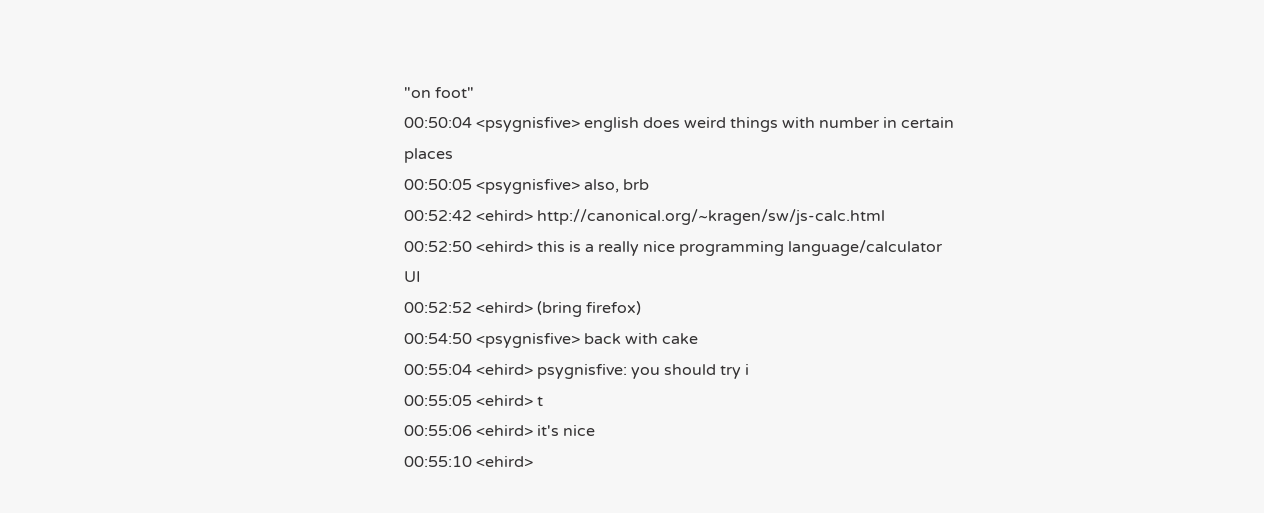"on foot"
00:50:04 <psygnisfive> english does weird things with number in certain places
00:50:05 <psygnisfive> also, brb
00:52:42 <ehird> http://canonical.org/~kragen/sw/js-calc.html
00:52:50 <ehird> this is a really nice programming language/calculator UI
00:52:52 <ehird> (bring firefox)
00:54:50 <psygnisfive> back with cake
00:55:04 <ehird> psygnisfive: you should try i
00:55:05 <ehird> t
00:55:06 <ehird> it's nice
00:55:10 <ehird>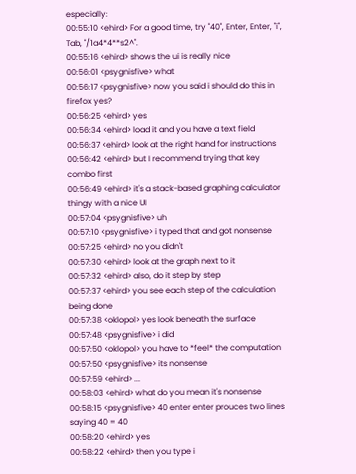especially:
00:55:10 <ehird> For a good time, try "40", Enter, Enter, "i", Tab, "/1a4*4**s2^".
00:55:16 <ehird> shows the ui is really nice
00:56:01 <psygnisfive> what
00:56:17 <psygnisfive> now you said i should do this in firefox yes?
00:56:25 <ehird> yes
00:56:34 <ehird> load it and you have a text field
00:56:37 <ehird> look at the right hand for instructions
00:56:42 <ehird> but I recommend trying that key combo first
00:56:49 <ehird> it's a stack-based graphing calculator thingy with a nice UI
00:57:04 <psygnisfive> uh
00:57:10 <psygnisfive> i typed that and got nonsense
00:57:25 <ehird> no you didn't
00:57:30 <ehird> look at the graph next to it
00:57:32 <ehird> also, do it step by step
00:57:37 <ehird> you see each step of the calculation being done
00:57:38 <oklopol> yes look beneath the surface
00:57:48 <psygnisfive> i did
00:57:50 <oklopol> you have to *feel* the computation
00:57:50 <psygnisfive> its nonsense
00:57:59 <ehird> ...
00:58:03 <ehird> what do you mean it's nonsense
00:58:15 <psygnisfive> 40 enter enter prouces two lines saying 40 = 40
00:58:20 <ehird> yes
00:58:22 <ehird> then you type i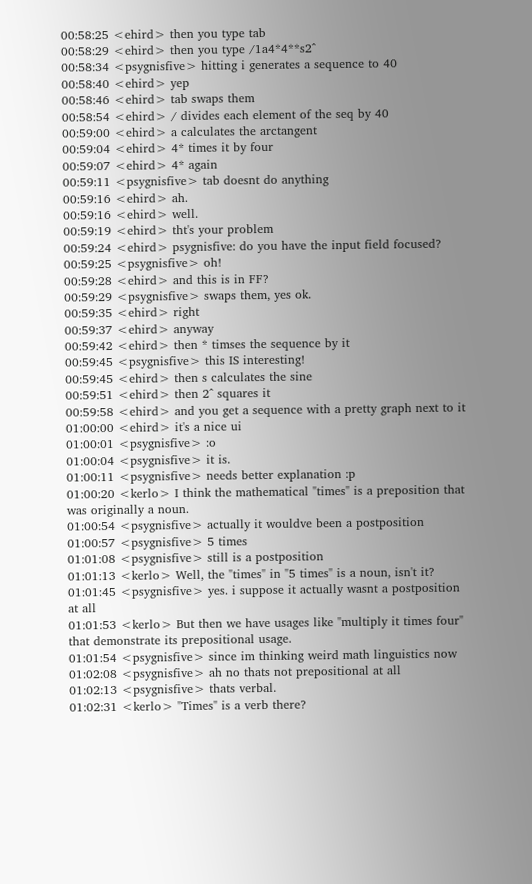00:58:25 <ehird> then you type tab
00:58:29 <ehird> then you type /1a4*4**s2^
00:58:34 <psygnisfive> hitting i generates a sequence to 40
00:58:40 <ehird> yep
00:58:46 <ehird> tab swaps them
00:58:54 <ehird> / divides each element of the seq by 40
00:59:00 <ehird> a calculates the arctangent
00:59:04 <ehird> 4* times it by four
00:59:07 <ehird> 4* again
00:59:11 <psygnisfive> tab doesnt do anything
00:59:16 <ehird> ah.
00:59:16 <ehird> well.
00:59:19 <ehird> tht's your problem
00:59:24 <ehird> psygnisfive: do you have the input field focused?
00:59:25 <psygnisfive> oh!
00:59:28 <ehird> and this is in FF?
00:59:29 <psygnisfive> swaps them, yes ok.
00:59:35 <ehird> right
00:59:37 <ehird> anyway
00:59:42 <ehird> then * timses the sequence by it
00:59:45 <psygnisfive> this IS interesting!
00:59:45 <ehird> then s calculates the sine
00:59:51 <ehird> then 2^ squares it
00:59:58 <ehird> and you get a sequence with a pretty graph next to it
01:00:00 <ehird> it's a nice ui
01:00:01 <psygnisfive> :o
01:00:04 <psygnisfive> it is.
01:00:11 <psygnisfive> needs better explanation :p
01:00:20 <kerlo> I think the mathematical "times" is a preposition that was originally a noun.
01:00:54 <psygnisfive> actually it wouldve been a postposition
01:00:57 <psygnisfive> 5 times
01:01:08 <psygnisfive> still is a postposition
01:01:13 <kerlo> Well, the "times" in "5 times" is a noun, isn't it?
01:01:45 <psygnisfive> yes. i suppose it actually wasnt a postposition at all
01:01:53 <kerlo> But then we have usages like "multiply it times four" that demonstrate its prepositional usage.
01:01:54 <psygnisfive> since im thinking weird math linguistics now
01:02:08 <psygnisfive> ah no thats not prepositional at all
01:02:13 <psygnisfive> thats verbal.
01:02:31 <kerlo> "Times" is a verb there?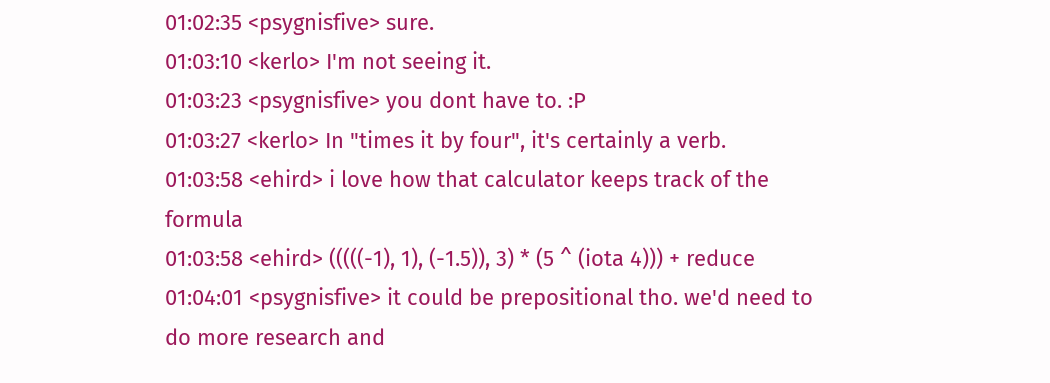01:02:35 <psygnisfive> sure.
01:03:10 <kerlo> I'm not seeing it.
01:03:23 <psygnisfive> you dont have to. :P
01:03:27 <kerlo> In "times it by four", it's certainly a verb.
01:03:58 <ehird> i love how that calculator keeps track of the formula
01:03:58 <ehird> (((((-1), 1), (-1.5)), 3) * (5 ^ (iota 4))) + reduce
01:04:01 <psygnisfive> it could be prepositional tho. we'd need to do more research and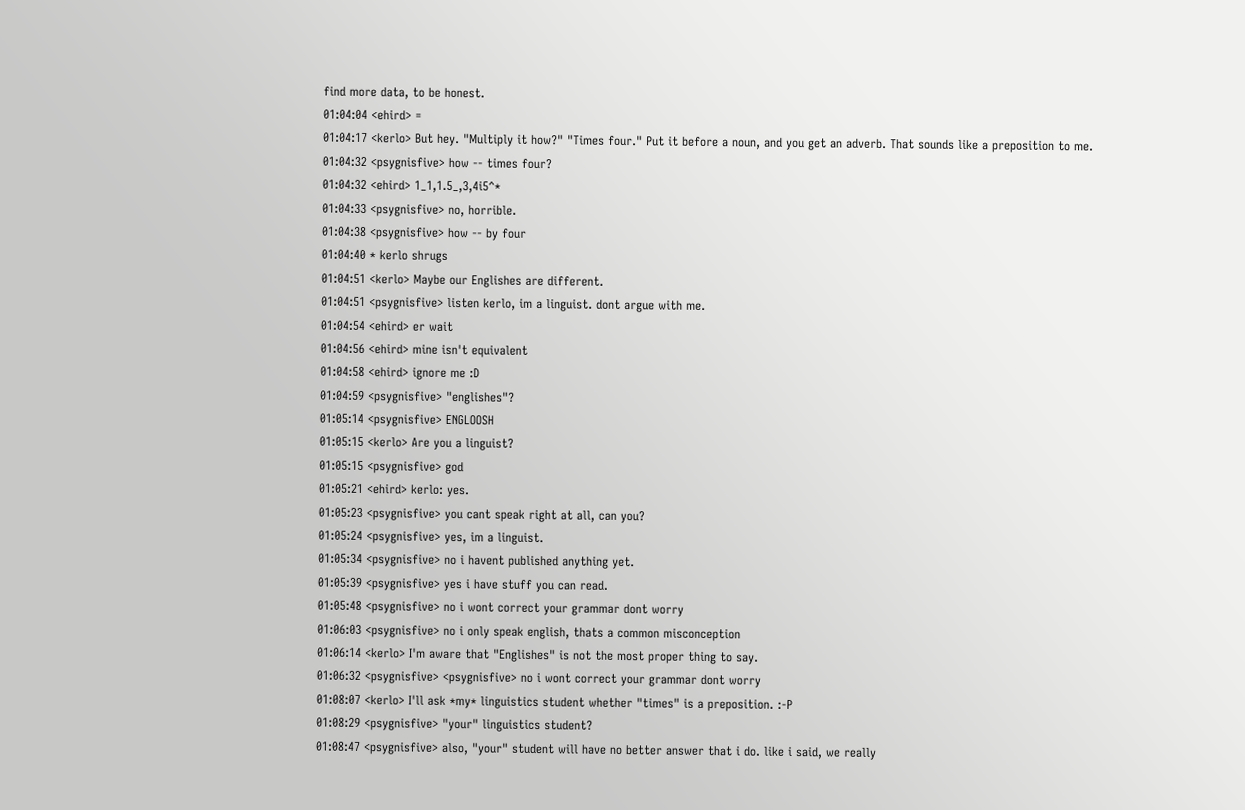find more data, to be honest.
01:04:04 <ehird> =
01:04:17 <kerlo> But hey. "Multiply it how?" "Times four." Put it before a noun, and you get an adverb. That sounds like a preposition to me.
01:04:32 <psygnisfive> how -- times four?
01:04:32 <ehird> 1_1,1.5_,3,4i5^*
01:04:33 <psygnisfive> no, horrible.
01:04:38 <psygnisfive> how -- by four
01:04:40 * kerlo shrugs
01:04:51 <kerlo> Maybe our Englishes are different.
01:04:51 <psygnisfive> listen kerlo, im a linguist. dont argue with me.
01:04:54 <ehird> er wait
01:04:56 <ehird> mine isn't equivalent
01:04:58 <ehird> ignore me :D
01:04:59 <psygnisfive> "englishes"?
01:05:14 <psygnisfive> ENGLOOSH
01:05:15 <kerlo> Are you a linguist?
01:05:15 <psygnisfive> god
01:05:21 <ehird> kerlo: yes.
01:05:23 <psygnisfive> you cant speak right at all, can you?
01:05:24 <psygnisfive> yes, im a linguist.
01:05:34 <psygnisfive> no i havent published anything yet.
01:05:39 <psygnisfive> yes i have stuff you can read.
01:05:48 <psygnisfive> no i wont correct your grammar dont worry
01:06:03 <psygnisfive> no i only speak english, thats a common misconception
01:06:14 <kerlo> I'm aware that "Englishes" is not the most proper thing to say.
01:06:32 <psygnisfive> <psygnisfive> no i wont correct your grammar dont worry
01:08:07 <kerlo> I'll ask *my* linguistics student whether "times" is a preposition. :-P
01:08:29 <psygnisfive> "your" linguistics student?
01:08:47 <psygnisfive> also, "your" student will have no better answer that i do. like i said, we really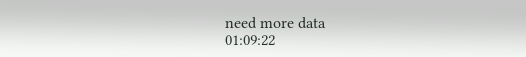need more data
01:09:22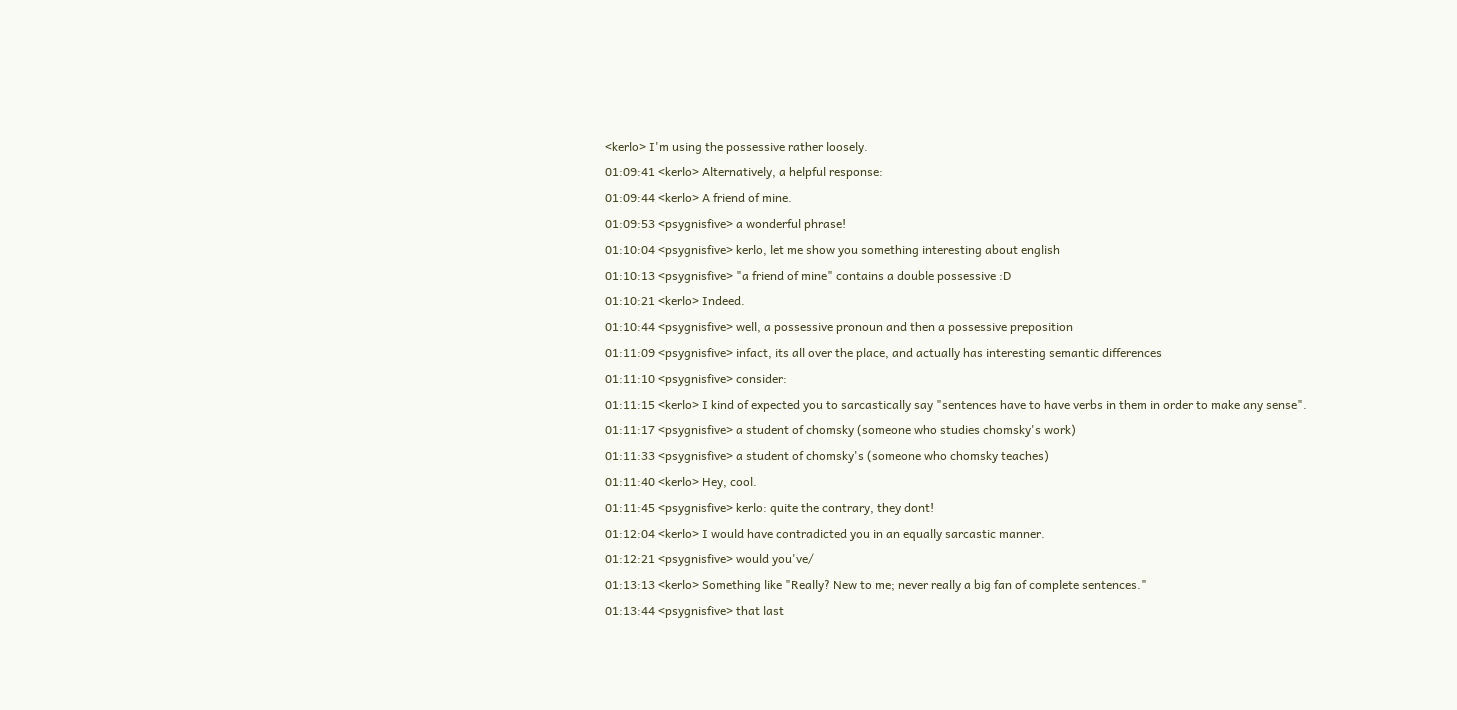<kerlo> I'm using the possessive rather loosely.
01:09:41 <kerlo> Alternatively, a helpful response:
01:09:44 <kerlo> A friend of mine.
01:09:53 <psygnisfive> a wonderful phrase!
01:10:04 <psygnisfive> kerlo, let me show you something interesting about english
01:10:13 <psygnisfive> "a friend of mine" contains a double possessive :D
01:10:21 <kerlo> Indeed.
01:10:44 <psygnisfive> well, a possessive pronoun and then a possessive preposition
01:11:09 <psygnisfive> infact, its all over the place, and actually has interesting semantic differences
01:11:10 <psygnisfive> consider:
01:11:15 <kerlo> I kind of expected you to sarcastically say "sentences have to have verbs in them in order to make any sense".
01:11:17 <psygnisfive> a student of chomsky (someone who studies chomsky's work)
01:11:33 <psygnisfive> a student of chomsky's (someone who chomsky teaches)
01:11:40 <kerlo> Hey, cool.
01:11:45 <psygnisfive> kerlo: quite the contrary, they dont!
01:12:04 <kerlo> I would have contradicted you in an equally sarcastic manner.
01:12:21 <psygnisfive> would you've/
01:13:13 <kerlo> Something like "Really? New to me; never really a big fan of complete sentences."
01:13:44 <psygnisfive> that last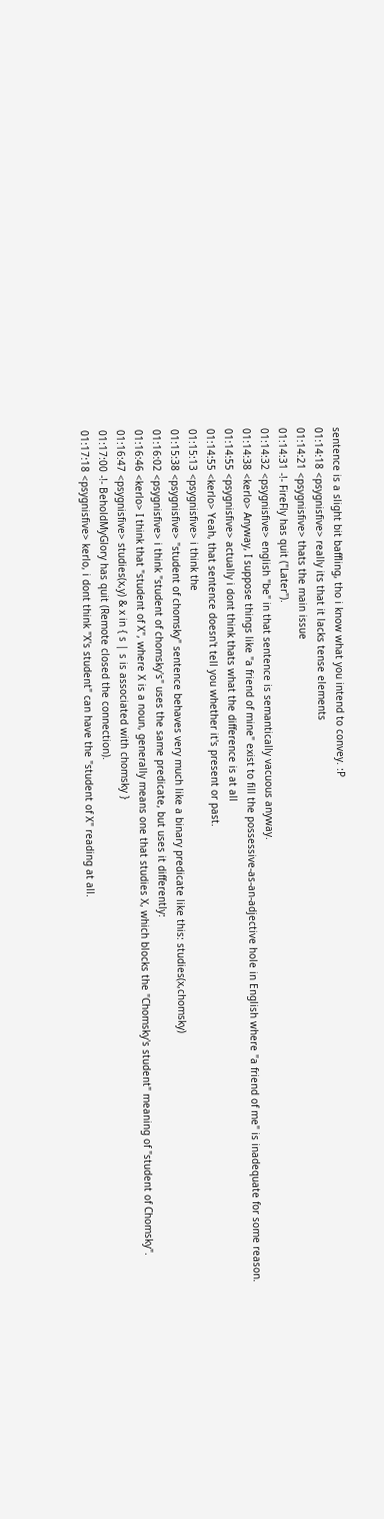sentence is a slight bit baffling, tho i know what you intend to convey. :P
01:14:18 <psygnisfive> really its that it lacks tense elements
01:14:21 <psygnisfive> thats the main issue
01:14:31 -!- FireFly has quit ("Later").
01:14:32 <psygnisfive> english "be" in that sentence is semantically vacuous anyway.
01:14:38 <kerlo> Anyway, I suppose things like "a friend of mine" exist to fill the possessive-as-an-adjective hole in English where "a friend of me" is inadequate for some reason.
01:14:55 <psygnisfive> actually i dont think thats what the difference is at all
01:14:55 <kerlo> Yeah, that sentence doesn't tell you whether it's present or past.
01:15:13 <psygnisfive> i think the
01:15:38 <psygnisfive> "student of chomsky" sentence behaves very much like a binary predicate like this: studies(x,chomsky)
01:16:02 <psygnisfive> i think "student of chomsky's" uses the same predicate, but uses it differently:
01:16:46 <kerlo> I think that "student of X", where X is a noun, generally means one that studies X, which blocks the "Chomsky's student" meaning of "student of Chomsky".
01:16:47 <psygnisfive> studies(x,y) & x in { s | s is associated with chomsky }
01:17:00 -!- BeholdMyGlory has quit (Remote closed the connection).
01:17:18 <psygnisfive> kerlo, i dont think "X's student" can have the "student of X" reading at all.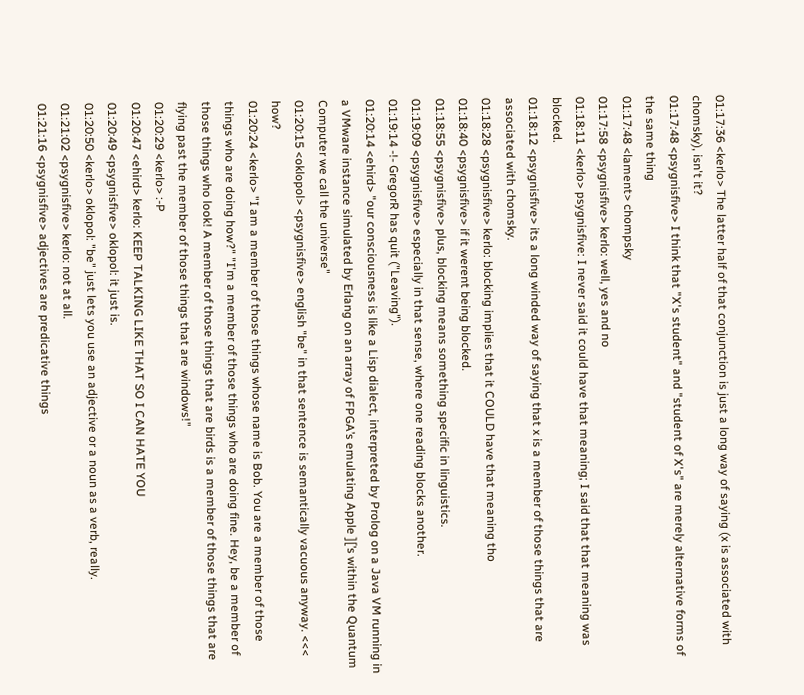01:17:36 <kerlo> The latter half of that conjunction is just a long way of saying (x is associated with chomsky), isn't it?
01:17:48 <psygnisfive> I think that "X's student" and "student of X's" are merely alternative forms of the same thing
01:17:48 <lament> chompsky
01:17:58 <psygnisfive> kerlo: well, yes and no
01:18:11 <kerlo> psygnisfive: I never said it could have that meaning; I said that that meaning was blocked.
01:18:12 <psygnisfive> its a long winded way of saying that x is a member of those things that are associated with chomsky.
01:18:28 <psygnisfive> kerlo: blocking implies that it COULD have that meaning tho
01:18:40 <psygnisfive> if it werent being blocked.
01:18:55 <psygnisfive> plus, blocking means something specific in linguistics.
01:19:09 <psygnisfive> especially in that sense, where one reading blocks another.
01:19:14 -!- GregorR has quit ("Leaving").
01:20:14 <ehird> "our consciousness is like a Lisp dialect, interpreted by Prolog on a Java VM running in a VMware instance simulated by Erlang on an array of FPGA’s emulating Apple ][’s within the Quantum Computer we call the universe"
01:20:15 <oklopol> <psygnisfive> english "be" in that sentence is semantically vacuous anyway. <<< how?
01:20:24 <kerlo> "I am a member of those things whose name is Bob. You are a member of those things who are doing how?" "I'm a member of those things who are doing fine. Hey, be a member of those things who look! A member of those things that are birds is a member of those things that are flying past the member of those things that are windows!"
01:20:29 <kerlo> :-P
01:20:47 <ehird> kerlo: KEEP TALKING LIKE THAT SO I CAN HATE YOU
01:20:49 <psygnisfive> oklopol: it just is.
01:20:50 <kerlo> oklopol: "be" just lets you use an adjective or a noun as a verb, really.
01:21:02 <psygnisfive> kerlo: not at all.
01:21:16 <psygnisfive> adjectives are predicative things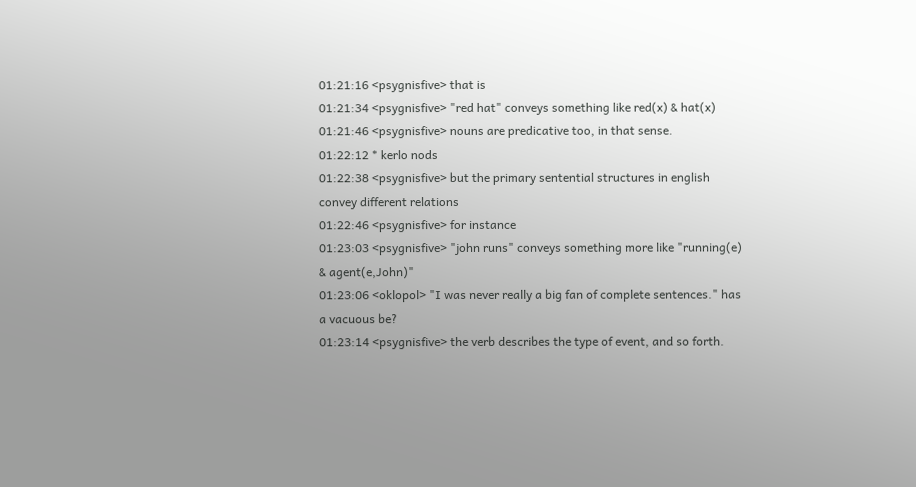01:21:16 <psygnisfive> that is
01:21:34 <psygnisfive> "red hat" conveys something like red(x) & hat(x)
01:21:46 <psygnisfive> nouns are predicative too, in that sense.
01:22:12 * kerlo nods
01:22:38 <psygnisfive> but the primary sentential structures in english convey different relations
01:22:46 <psygnisfive> for instance
01:23:03 <psygnisfive> "john runs" conveys something more like "running(e) & agent(e,John)"
01:23:06 <oklopol> "I was never really a big fan of complete sentences." has a vacuous be?
01:23:14 <psygnisfive> the verb describes the type of event, and so forth.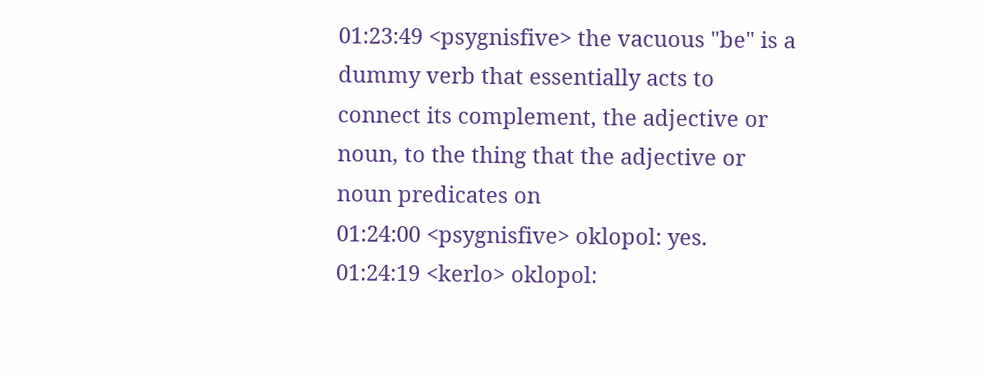01:23:49 <psygnisfive> the vacuous "be" is a dummy verb that essentially acts to connect its complement, the adjective or noun, to the thing that the adjective or noun predicates on
01:24:00 <psygnisfive> oklopol: yes.
01:24:19 <kerlo> oklopol: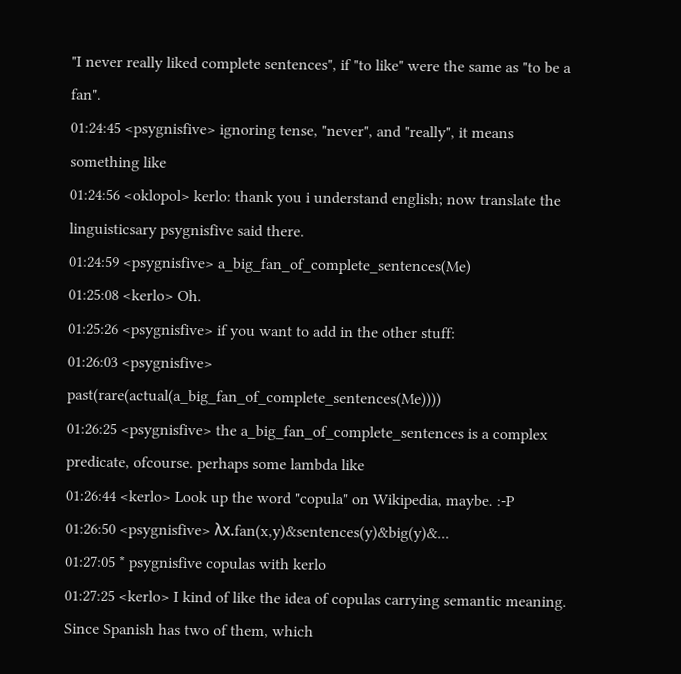"I never really liked complete sentences", if "to like" were the same as "to be a fan".
01:24:45 <psygnisfive> ignoring tense, "never", and "really", it means something like
01:24:56 <oklopol> kerlo: thank you i understand english; now translate the linguisticsary psygnisfive said there.
01:24:59 <psygnisfive> a_big_fan_of_complete_sentences(Me)
01:25:08 <kerlo> Oh.
01:25:26 <psygnisfive> if you want to add in the other stuff:
01:26:03 <psygnisfive> past(rare(actual(a_big_fan_of_complete_sentences(Me))))
01:26:25 <psygnisfive> the a_big_fan_of_complete_sentences is a complex predicate, ofcourse. perhaps some lambda like
01:26:44 <kerlo> Look up the word "copula" on Wikipedia, maybe. :-P
01:26:50 <psygnisfive> λx.fan(x,y)&sentences(y)&big(y)&...
01:27:05 * psygnisfive copulas with kerlo
01:27:25 <kerlo> I kind of like the idea of copulas carrying semantic meaning. Since Spanish has two of them, which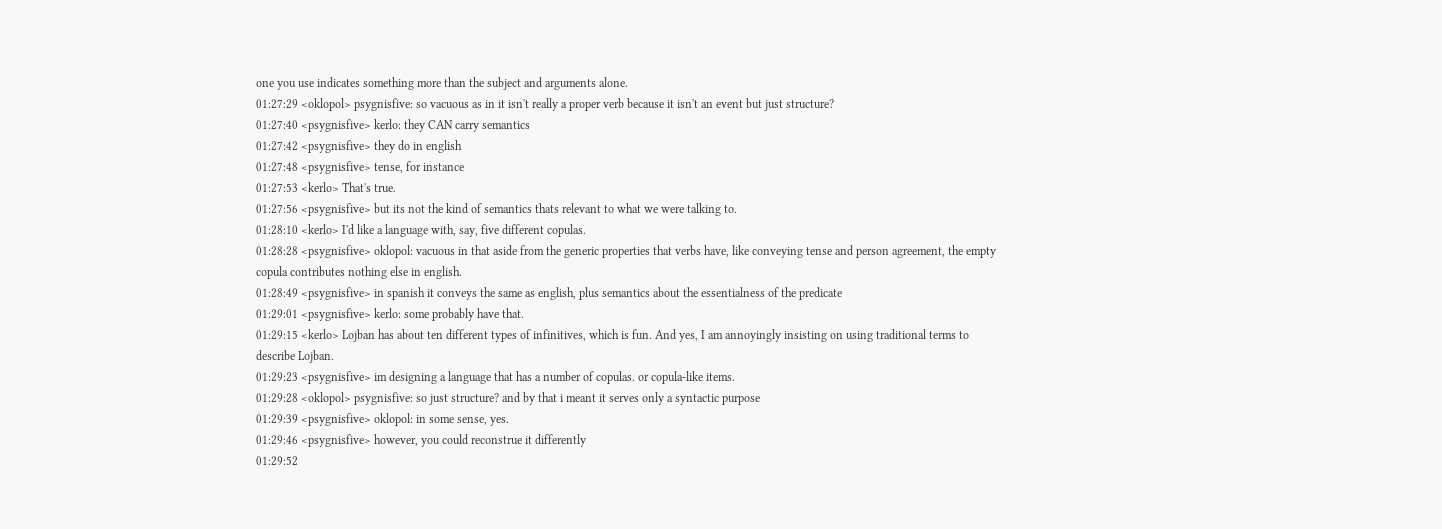one you use indicates something more than the subject and arguments alone.
01:27:29 <oklopol> psygnisfive: so vacuous as in it isn't really a proper verb because it isn't an event but just structure?
01:27:40 <psygnisfive> kerlo: they CAN carry semantics
01:27:42 <psygnisfive> they do in english
01:27:48 <psygnisfive> tense, for instance
01:27:53 <kerlo> That's true.
01:27:56 <psygnisfive> but its not the kind of semantics thats relevant to what we were talking to.
01:28:10 <kerlo> I'd like a language with, say, five different copulas.
01:28:28 <psygnisfive> oklopol: vacuous in that aside from the generic properties that verbs have, like conveying tense and person agreement, the empty copula contributes nothing else in english.
01:28:49 <psygnisfive> in spanish it conveys the same as english, plus semantics about the essentialness of the predicate
01:29:01 <psygnisfive> kerlo: some probably have that.
01:29:15 <kerlo> Lojban has about ten different types of infinitives, which is fun. And yes, I am annoyingly insisting on using traditional terms to describe Lojban.
01:29:23 <psygnisfive> im designing a language that has a number of copulas. or copula-like items.
01:29:28 <oklopol> psygnisfive: so just structure? and by that i meant it serves only a syntactic purpose
01:29:39 <psygnisfive> oklopol: in some sense, yes.
01:29:46 <psygnisfive> however, you could reconstrue it differently
01:29:52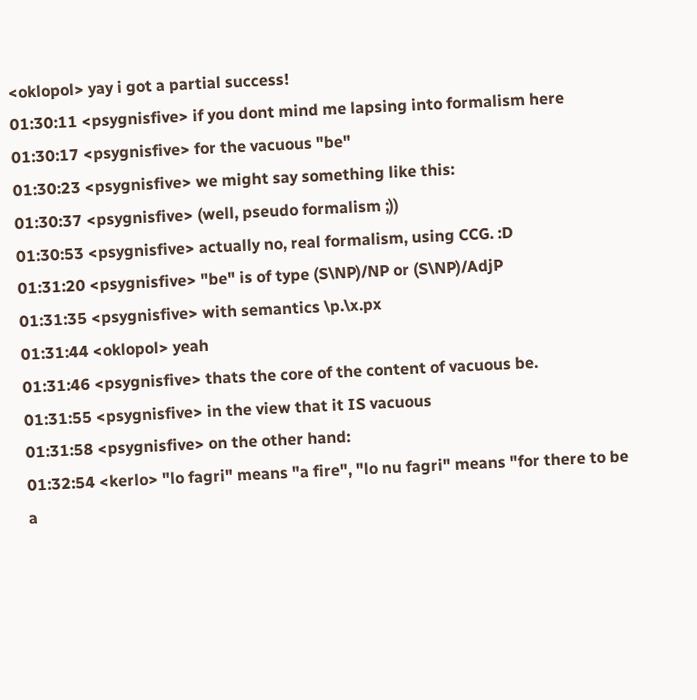<oklopol> yay i got a partial success!
01:30:11 <psygnisfive> if you dont mind me lapsing into formalism here
01:30:17 <psygnisfive> for the vacuous "be"
01:30:23 <psygnisfive> we might say something like this:
01:30:37 <psygnisfive> (well, pseudo formalism ;))
01:30:53 <psygnisfive> actually no, real formalism, using CCG. :D
01:31:20 <psygnisfive> "be" is of type (S\NP)/NP or (S\NP)/AdjP
01:31:35 <psygnisfive> with semantics \p.\x.px
01:31:44 <oklopol> yeah
01:31:46 <psygnisfive> thats the core of the content of vacuous be.
01:31:55 <psygnisfive> in the view that it IS vacuous
01:31:58 <psygnisfive> on the other hand:
01:32:54 <kerlo> "lo fagri" means "a fire", "lo nu fagri" means "for there to be a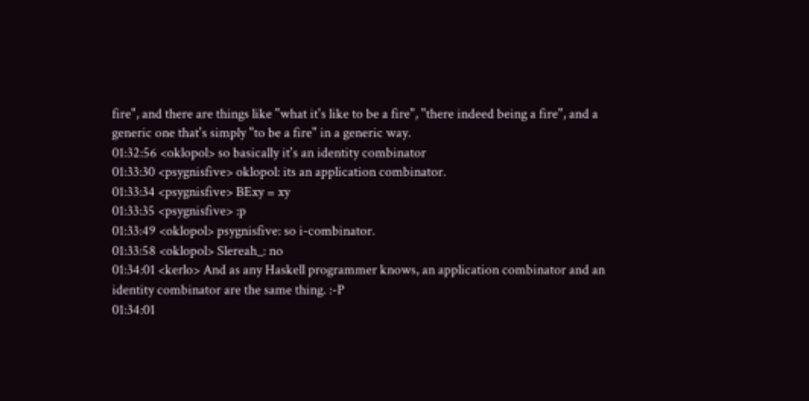fire", and there are things like "what it's like to be a fire", "there indeed being a fire", and a generic one that's simply "to be a fire" in a generic way.
01:32:56 <oklopol> so basically it's an identity combinator
01:33:30 <psygnisfive> oklopol: its an application combinator.
01:33:34 <psygnisfive> BExy = xy
01:33:35 <psygnisfive> :p
01:33:49 <oklopol> psygnisfive: so i-combinator.
01:33:58 <oklopol> Slereah_: no
01:34:01 <kerlo> And as any Haskell programmer knows, an application combinator and an identity combinator are the same thing. :-P
01:34:01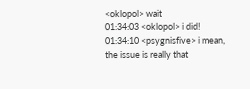<oklopol> wait
01:34:03 <oklopol> i did!
01:34:10 <psygnisfive> i mean, the issue is really that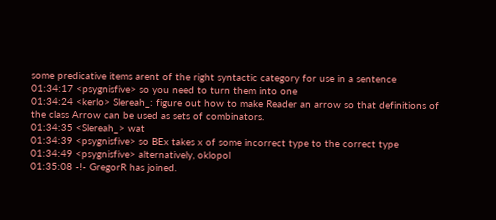some predicative items arent of the right syntactic category for use in a sentence
01:34:17 <psygnisfive> so you need to turn them into one
01:34:24 <kerlo> Slereah_: figure out how to make Reader an arrow so that definitions of the class Arrow can be used as sets of combinators.
01:34:35 <Slereah_> wat
01:34:39 <psygnisfive> so BEx takes x of some incorrect type to the correct type
01:34:49 <psygnisfive> alternatively, oklopol
01:35:08 -!- GregorR has joined.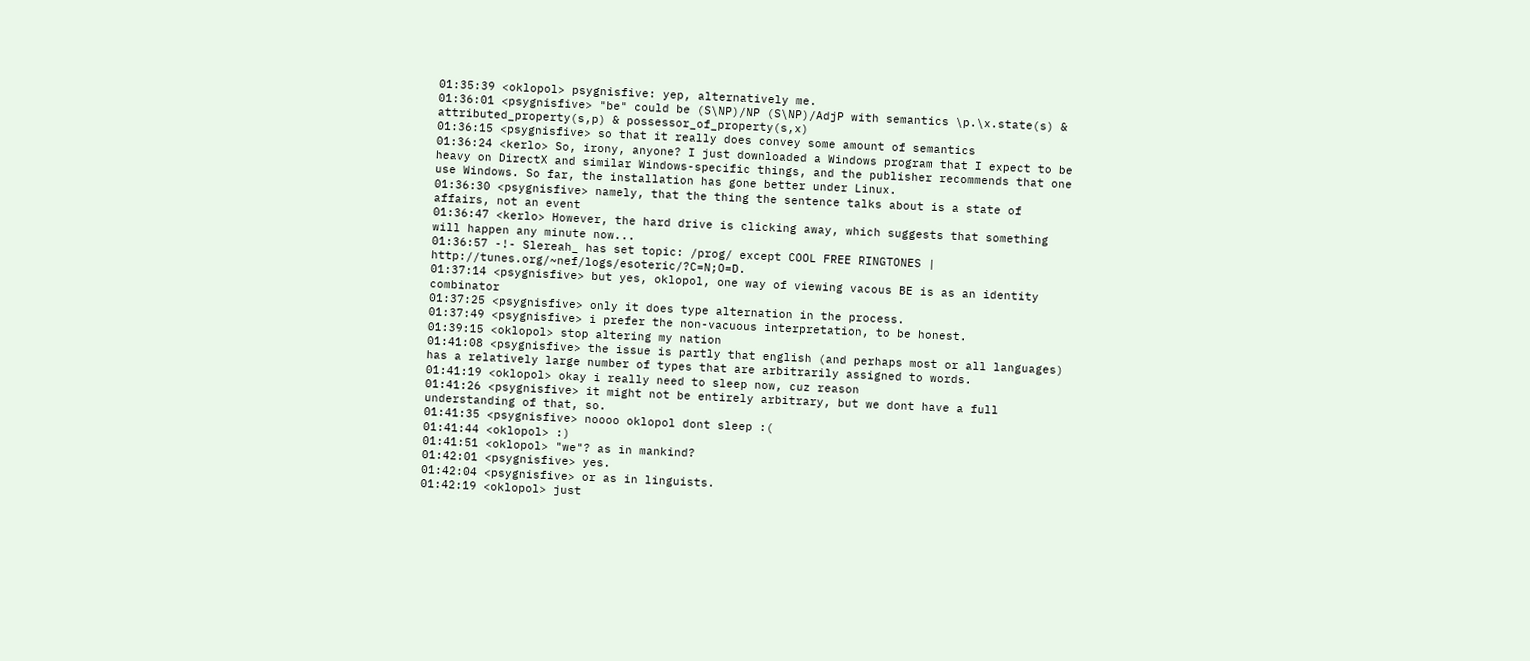01:35:39 <oklopol> psygnisfive: yep, alternatively me.
01:36:01 <psygnisfive> "be" could be (S\NP)/NP (S\NP)/AdjP with semantics \p.\x.state(s) & attributed_property(s,p) & possessor_of_property(s,x)
01:36:15 <psygnisfive> so that it really does convey some amount of semantics
01:36:24 <kerlo> So, irony, anyone? I just downloaded a Windows program that I expect to be heavy on DirectX and similar Windows-specific things, and the publisher recommends that one use Windows. So far, the installation has gone better under Linux.
01:36:30 <psygnisfive> namely, that the thing the sentence talks about is a state of affairs, not an event
01:36:47 <kerlo> However, the hard drive is clicking away, which suggests that something will happen any minute now...
01:36:57 -!- Slereah_ has set topic: /prog/ except COOL FREE RINGTONES | http://tunes.org/~nef/logs/esoteric/?C=N;O=D.
01:37:14 <psygnisfive> but yes, oklopol, one way of viewing vacous BE is as an identity combinator
01:37:25 <psygnisfive> only it does type alternation in the process.
01:37:49 <psygnisfive> i prefer the non-vacuous interpretation, to be honest.
01:39:15 <oklopol> stop altering my nation
01:41:08 <psygnisfive> the issue is partly that english (and perhaps most or all languages) has a relatively large number of types that are arbitrarily assigned to words.
01:41:19 <oklopol> okay i really need to sleep now, cuz reason
01:41:26 <psygnisfive> it might not be entirely arbitrary, but we dont have a full understanding of that, so.
01:41:35 <psygnisfive> noooo oklopol dont sleep :(
01:41:44 <oklopol> :)
01:41:51 <oklopol> "we"? as in mankind?
01:42:01 <psygnisfive> yes.
01:42:04 <psygnisfive> or as in linguists.
01:42:19 <oklopol> just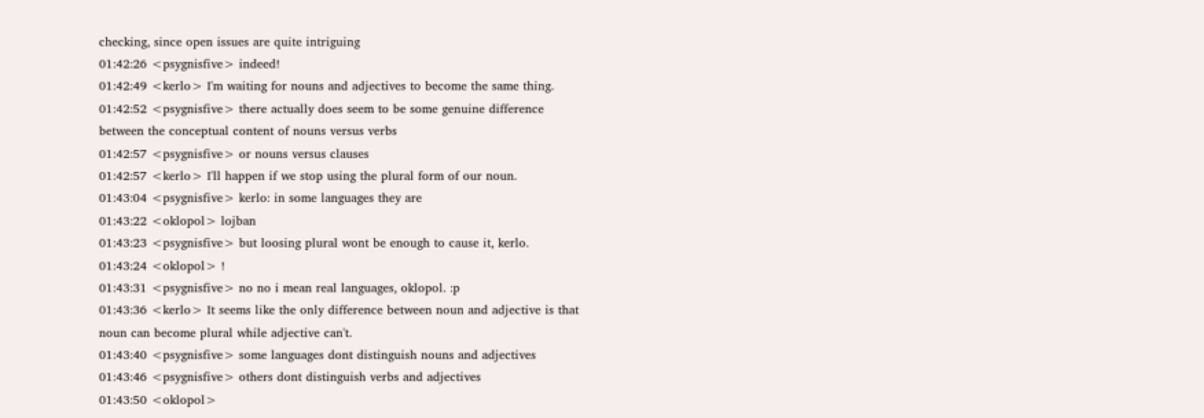checking, since open issues are quite intriguing
01:42:26 <psygnisfive> indeed!
01:42:49 <kerlo> I'm waiting for nouns and adjectives to become the same thing.
01:42:52 <psygnisfive> there actually does seem to be some genuine difference between the conceptual content of nouns versus verbs
01:42:57 <psygnisfive> or nouns versus clauses
01:42:57 <kerlo> I'll happen if we stop using the plural form of our noun.
01:43:04 <psygnisfive> kerlo: in some languages they are
01:43:22 <oklopol> lojban
01:43:23 <psygnisfive> but loosing plural wont be enough to cause it, kerlo.
01:43:24 <oklopol> !
01:43:31 <psygnisfive> no no i mean real languages, oklopol. :p
01:43:36 <kerlo> It seems like the only difference between noun and adjective is that noun can become plural while adjective can't.
01:43:40 <psygnisfive> some languages dont distinguish nouns and adjectives
01:43:46 <psygnisfive> others dont distinguish verbs and adjectives
01:43:50 <oklopol>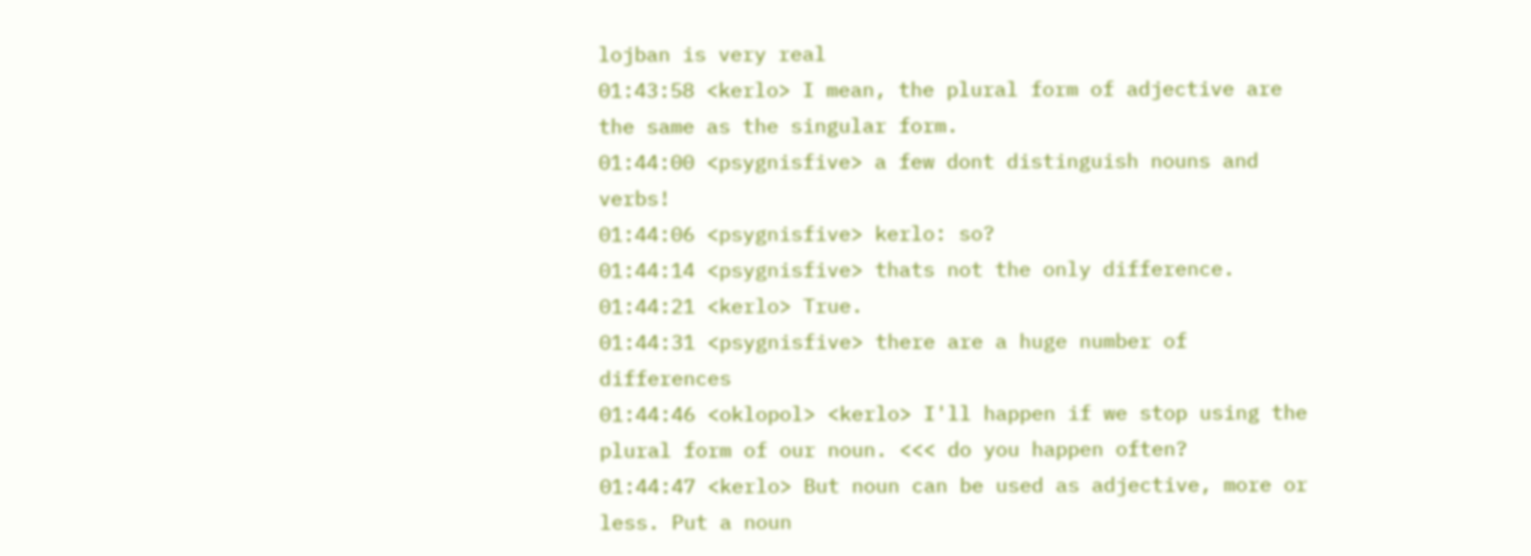lojban is very real
01:43:58 <kerlo> I mean, the plural form of adjective are the same as the singular form.
01:44:00 <psygnisfive> a few dont distinguish nouns and verbs!
01:44:06 <psygnisfive> kerlo: so?
01:44:14 <psygnisfive> thats not the only difference.
01:44:21 <kerlo> True.
01:44:31 <psygnisfive> there are a huge number of differences
01:44:46 <oklopol> <kerlo> I'll happen if we stop using the plural form of our noun. <<< do you happen often?
01:44:47 <kerlo> But noun can be used as adjective, more or less. Put a noun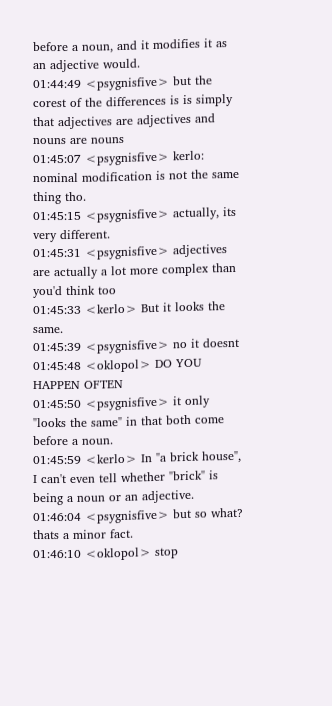before a noun, and it modifies it as an adjective would.
01:44:49 <psygnisfive> but the corest of the differences is is simply that adjectives are adjectives and nouns are nouns
01:45:07 <psygnisfive> kerlo: nominal modification is not the same thing tho.
01:45:15 <psygnisfive> actually, its very different.
01:45:31 <psygnisfive> adjectives are actually a lot more complex than you'd think too
01:45:33 <kerlo> But it looks the same.
01:45:39 <psygnisfive> no it doesnt
01:45:48 <oklopol> DO YOU HAPPEN OFTEN
01:45:50 <psygnisfive> it only "looks the same" in that both come before a noun.
01:45:59 <kerlo> In "a brick house", I can't even tell whether "brick" is being a noun or an adjective.
01:46:04 <psygnisfive> but so what? thats a minor fact.
01:46:10 <oklopol> stop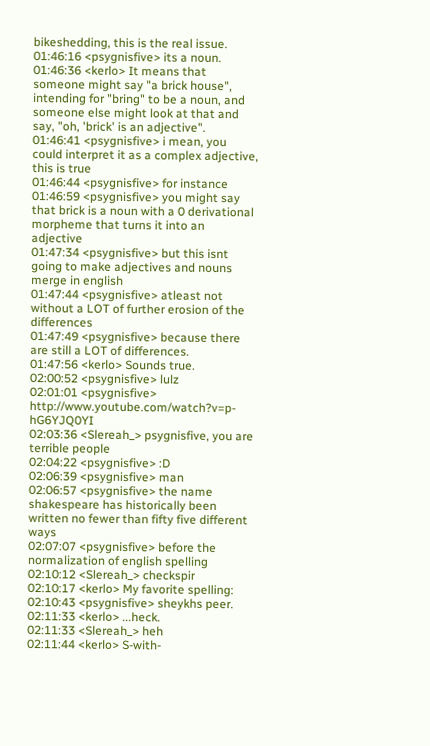bikeshedding, this is the real issue.
01:46:16 <psygnisfive> its a noun.
01:46:36 <kerlo> It means that someone might say "a brick house", intending for "bring" to be a noun, and someone else might look at that and say, "oh, 'brick' is an adjective".
01:46:41 <psygnisfive> i mean, you could interpret it as a complex adjective, this is true
01:46:44 <psygnisfive> for instance
01:46:59 <psygnisfive> you might say that brick is a noun with a 0 derivational morpheme that turns it into an adjective
01:47:34 <psygnisfive> but this isnt going to make adjectives and nouns merge in english
01:47:44 <psygnisfive> atleast not without a LOT of further erosion of the differences
01:47:49 <psygnisfive> because there are still a LOT of differences.
01:47:56 <kerlo> Sounds true.
02:00:52 <psygnisfive> lulz
02:01:01 <psygnisfive> http://www.youtube.com/watch?v=p-hG6YJQ0YI
02:03:36 <Slereah_> psygnisfive, you are terrible people
02:04:22 <psygnisfive> :D
02:06:39 <psygnisfive> man
02:06:57 <psygnisfive> the name shakespeare has historically been written no fewer than fifty five different ways
02:07:07 <psygnisfive> before the normalization of english spelling
02:10:12 <Slereah_> checkspir
02:10:17 <kerlo> My favorite spelling:
02:10:43 <psygnisfive> sheykhs peer.
02:11:33 <kerlo> ...heck.
02:11:33 <Slereah_> heh
02:11:44 <kerlo> S-with-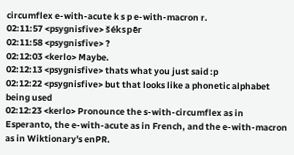circumflex e-with-acute k s p e-with-macron r.
02:11:57 <psygnisfive> šékspēr
02:11:58 <psygnisfive> ?
02:12:03 <kerlo> Maybe.
02:12:13 <psygnisfive> thats what you just said :p
02:12:22 <psygnisfive> but that looks like a phonetic alphabet being used
02:12:23 <kerlo> Pronounce the s-with-circumflex as in Esperanto, the e-with-acute as in French, and the e-with-macron as in Wiktionary's enPR.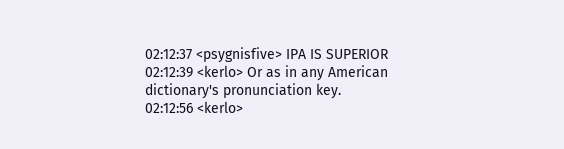02:12:37 <psygnisfive> IPA IS SUPERIOR
02:12:39 <kerlo> Or as in any American dictionary's pronunciation key.
02:12:56 <kerlo>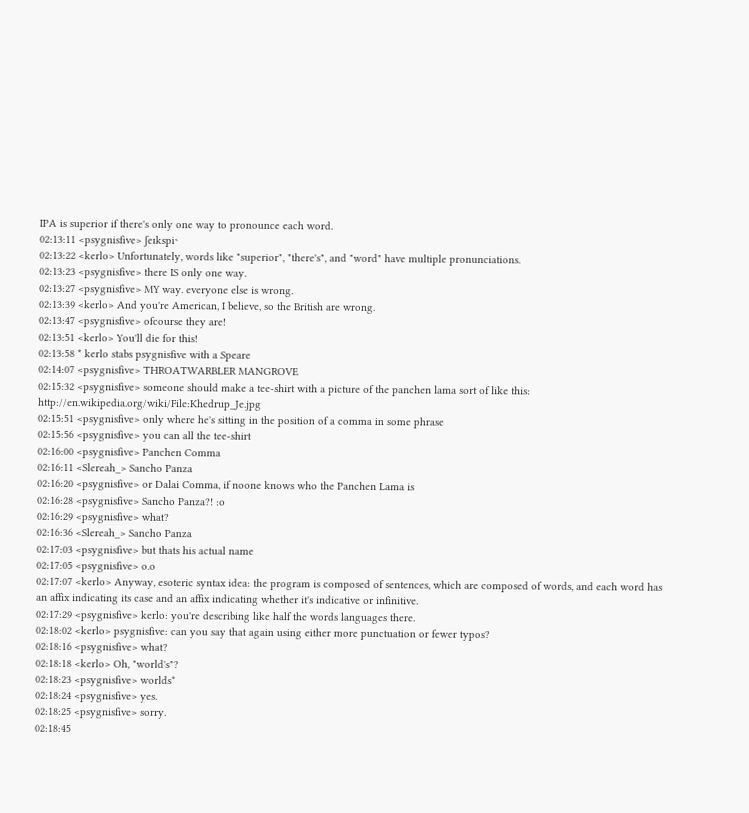IPA is superior if there's only one way to pronounce each word.
02:13:11 <psygnisfive> ʃeɪkspi˞
02:13:22 <kerlo> Unfortunately, words like "superior", "there's", and "word" have multiple pronunciations.
02:13:23 <psygnisfive> there IS only one way.
02:13:27 <psygnisfive> MY way. everyone else is wrong.
02:13:39 <kerlo> And you're American, I believe, so the British are wrong.
02:13:47 <psygnisfive> ofcourse they are!
02:13:51 <kerlo> You'll die for this!
02:13:58 * kerlo stabs psygnisfive with a Speare
02:14:07 <psygnisfive> THROATWARBLER MANGROVE
02:15:32 <psygnisfive> someone should make a tee-shirt with a picture of the panchen lama sort of like this: http://en.wikipedia.org/wiki/File:Khedrup_Je.jpg
02:15:51 <psygnisfive> only where he's sitting in the position of a comma in some phrase
02:15:56 <psygnisfive> you can all the tee-shirt
02:16:00 <psygnisfive> Panchen Comma
02:16:11 <Slereah_> Sancho Panza
02:16:20 <psygnisfive> or Dalai Comma, if noone knows who the Panchen Lama is
02:16:28 <psygnisfive> Sancho Panza?! :o
02:16:29 <psygnisfive> what?
02:16:36 <Slereah_> Sancho Panza
02:17:03 <psygnisfive> but thats his actual name
02:17:05 <psygnisfive> o.o
02:17:07 <kerlo> Anyway, esoteric syntax idea: the program is composed of sentences, which are composed of words, and each word has an affix indicating its case and an affix indicating whether it's indicative or infinitive.
02:17:29 <psygnisfive> kerlo: you're describing like half the words languages there.
02:18:02 <kerlo> psygnisfive: can you say that again using either more punctuation or fewer typos?
02:18:16 <psygnisfive> what?
02:18:18 <kerlo> Oh, "world's"?
02:18:23 <psygnisfive> worlds*
02:18:24 <psygnisfive> yes.
02:18:25 <psygnisfive> sorry.
02:18:45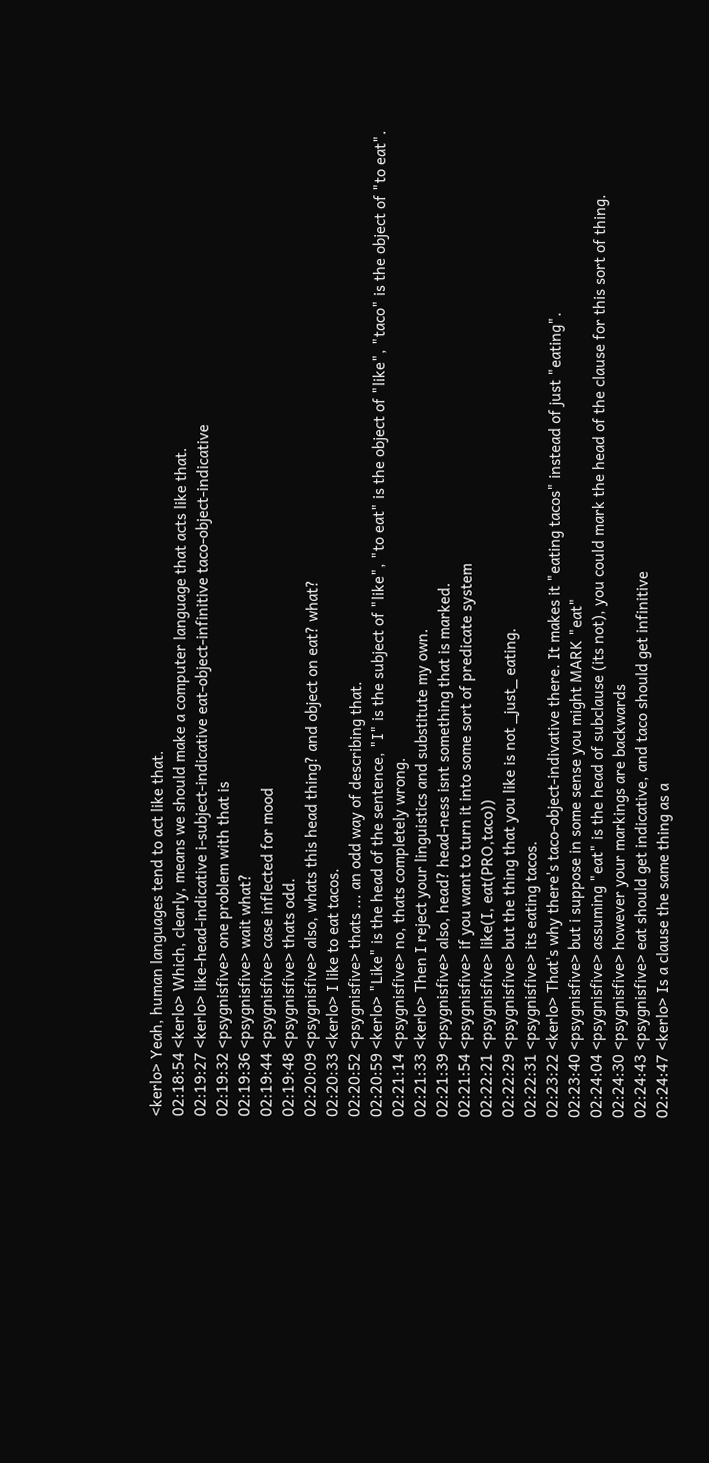<kerlo> Yeah, human languages tend to act like that.
02:18:54 <kerlo> Which, clearly, means we should make a computer language that acts like that.
02:19:27 <kerlo> like-head-indicative i-subject-indicative eat-object-infinitive taco-object-indicative
02:19:32 <psygnisfive> one problem with that is
02:19:36 <psygnisfive> wait what?
02:19:44 <psygnisfive> case inflected for mood
02:19:48 <psygnisfive> thats odd.
02:20:09 <psygnisfive> also, whats this head thing? and object on eat? what?
02:20:33 <kerlo> I like to eat tacos.
02:20:52 <psygnisfive> thats ... an odd way of describing that.
02:20:59 <kerlo> "Like" is the head of the sentence, "I" is the subject of "like", "to eat" is the object of "like", "taco" is the object of "to eat".
02:21:14 <psygnisfive> no, thats completely wrong.
02:21:33 <kerlo> Then I reject your linguistics and substitute my own.
02:21:39 <psygnisfive> also, head? head-ness isnt something that is marked.
02:21:54 <psygnisfive> if you want to turn it into some sort of predicate system
02:22:21 <psygnisfive> like(I, eat(PRO,taco))
02:22:29 <psygnisfive> but the thing that you like is not _just_ eating.
02:22:31 <psygnisfive> its eating tacos.
02:23:22 <kerlo> That's why there's taco-object-indivative there. It makes it "eating tacos" instead of just "eating".
02:23:40 <psygnisfive> but i suppose in some sense you might MARK "eat"
02:24:04 <psygnisfive> assuming "eat" is the head of subclause (its not), you could mark the head of the clause for this sort of thing.
02:24:30 <psygnisfive> however your markings are backwards
02:24:43 <psygnisfive> eat should get indicative, and taco should get infinitive
02:24:47 <kerlo> Is a clause the same thing as a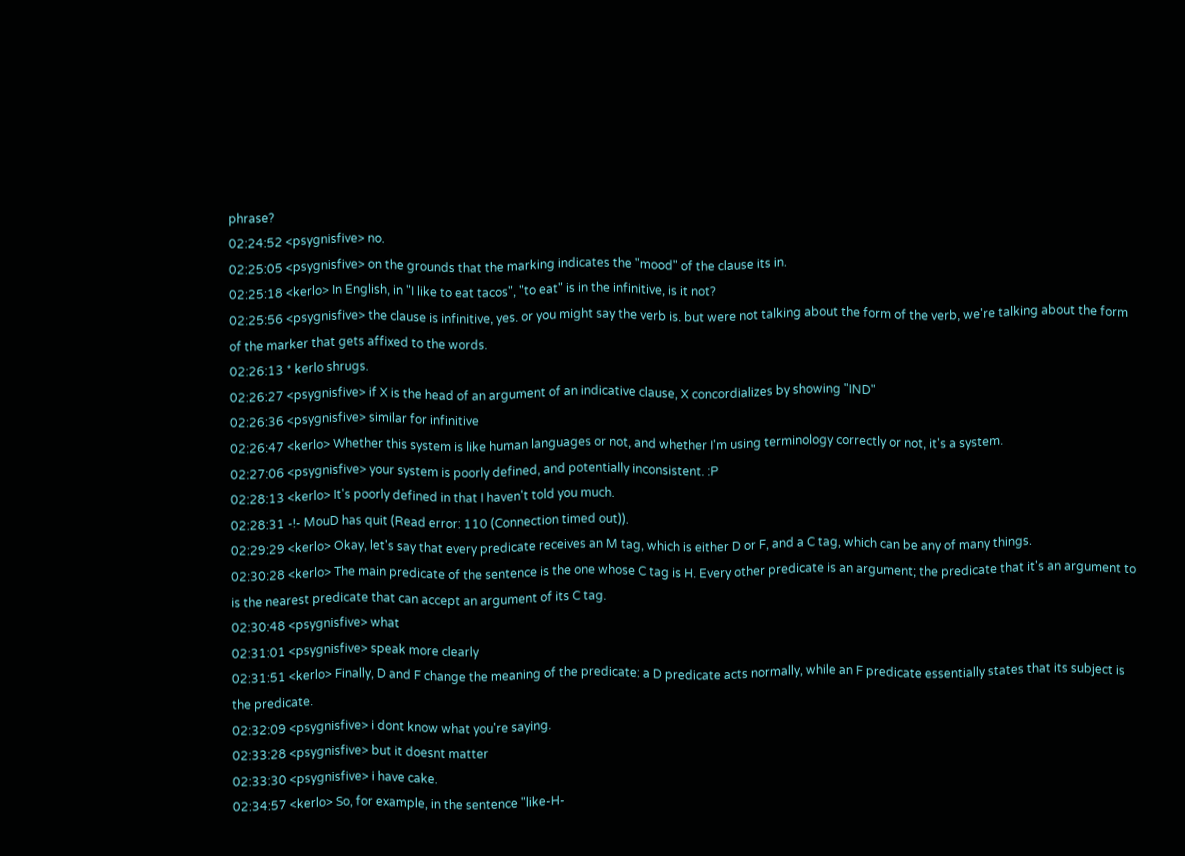phrase?
02:24:52 <psygnisfive> no.
02:25:05 <psygnisfive> on the grounds that the marking indicates the "mood" of the clause its in.
02:25:18 <kerlo> In English, in "I like to eat tacos", "to eat" is in the infinitive, is it not?
02:25:56 <psygnisfive> the clause is infinitive, yes. or you might say the verb is. but were not talking about the form of the verb, we're talking about the form of the marker that gets affixed to the words.
02:26:13 * kerlo shrugs.
02:26:27 <psygnisfive> if X is the head of an argument of an indicative clause, X concordializes by showing "IND"
02:26:36 <psygnisfive> similar for infinitive
02:26:47 <kerlo> Whether this system is like human languages or not, and whether I'm using terminology correctly or not, it's a system.
02:27:06 <psygnisfive> your system is poorly defined, and potentially inconsistent. :P
02:28:13 <kerlo> It's poorly defined in that I haven't told you much.
02:28:31 -!- MouD has quit (Read error: 110 (Connection timed out)).
02:29:29 <kerlo> Okay, let's say that every predicate receives an M tag, which is either D or F, and a C tag, which can be any of many things.
02:30:28 <kerlo> The main predicate of the sentence is the one whose C tag is H. Every other predicate is an argument; the predicate that it's an argument to is the nearest predicate that can accept an argument of its C tag.
02:30:48 <psygnisfive> what
02:31:01 <psygnisfive> speak more clearly
02:31:51 <kerlo> Finally, D and F change the meaning of the predicate: a D predicate acts normally, while an F predicate essentially states that its subject is the predicate.
02:32:09 <psygnisfive> i dont know what you're saying.
02:33:28 <psygnisfive> but it doesnt matter
02:33:30 <psygnisfive> i have cake.
02:34:57 <kerlo> So, for example, in the sentence "like-H-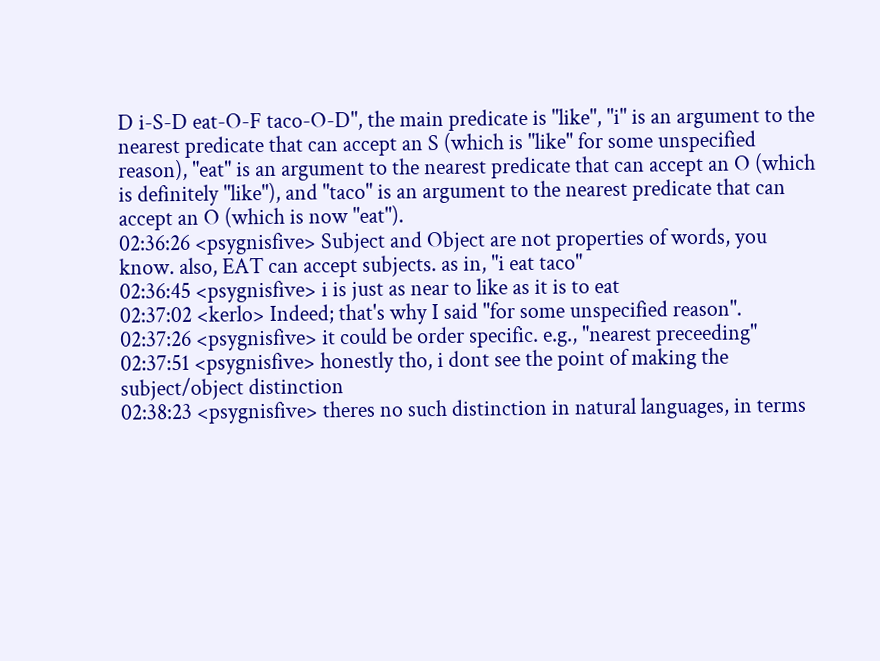D i-S-D eat-O-F taco-O-D", the main predicate is "like", "i" is an argument to the nearest predicate that can accept an S (which is "like" for some unspecified reason), "eat" is an argument to the nearest predicate that can accept an O (which is definitely "like"), and "taco" is an argument to the nearest predicate that can accept an O (which is now "eat").
02:36:26 <psygnisfive> Subject and Object are not properties of words, you know. also, EAT can accept subjects. as in, "i eat taco"
02:36:45 <psygnisfive> i is just as near to like as it is to eat
02:37:02 <kerlo> Indeed; that's why I said "for some unspecified reason".
02:37:26 <psygnisfive> it could be order specific. e.g., "nearest preceeding"
02:37:51 <psygnisfive> honestly tho, i dont see the point of making the subject/object distinction
02:38:23 <psygnisfive> theres no such distinction in natural languages, in terms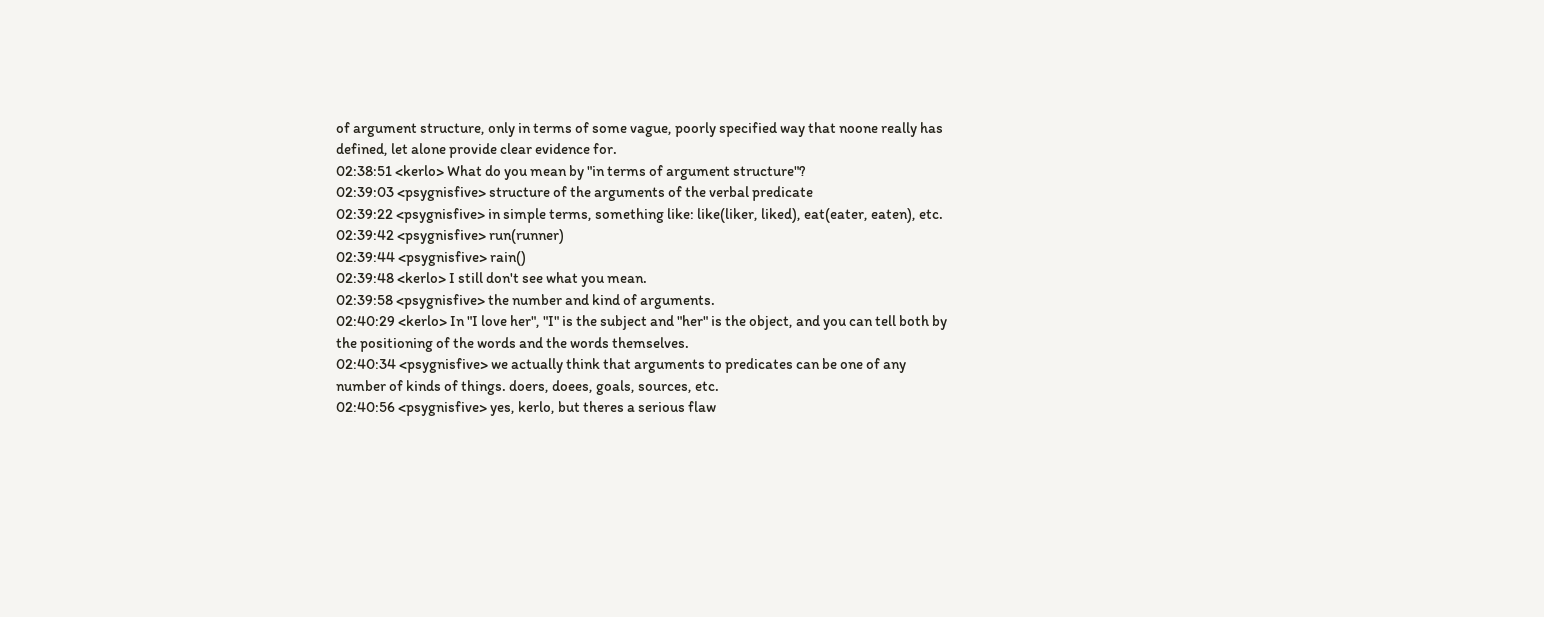of argument structure, only in terms of some vague, poorly specified way that noone really has defined, let alone provide clear evidence for.
02:38:51 <kerlo> What do you mean by "in terms of argument structure"?
02:39:03 <psygnisfive> structure of the arguments of the verbal predicate
02:39:22 <psygnisfive> in simple terms, something like: like(liker, liked), eat(eater, eaten), etc.
02:39:42 <psygnisfive> run(runner)
02:39:44 <psygnisfive> rain()
02:39:48 <kerlo> I still don't see what you mean.
02:39:58 <psygnisfive> the number and kind of arguments.
02:40:29 <kerlo> In "I love her", "I" is the subject and "her" is the object, and you can tell both by the positioning of the words and the words themselves.
02:40:34 <psygnisfive> we actually think that arguments to predicates can be one of any number of kinds of things. doers, doees, goals, sources, etc.
02:40:56 <psygnisfive> yes, kerlo, but theres a serious flaw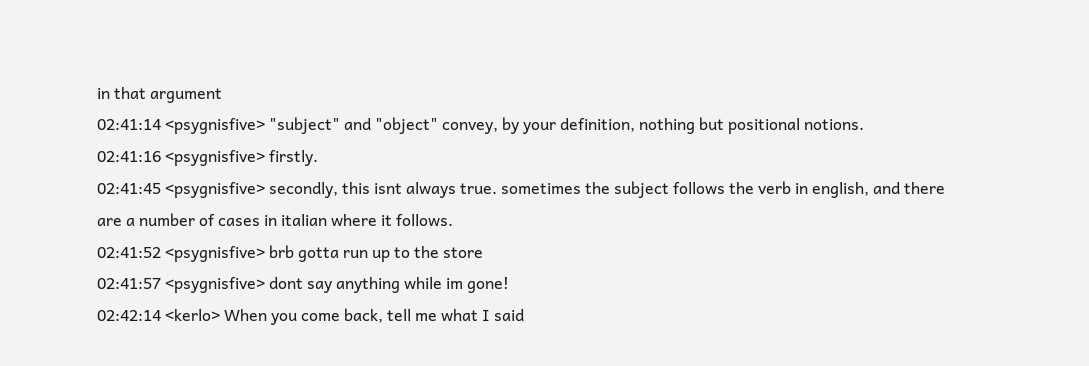in that argument
02:41:14 <psygnisfive> "subject" and "object" convey, by your definition, nothing but positional notions.
02:41:16 <psygnisfive> firstly.
02:41:45 <psygnisfive> secondly, this isnt always true. sometimes the subject follows the verb in english, and there are a number of cases in italian where it follows.
02:41:52 <psygnisfive> brb gotta run up to the store
02:41:57 <psygnisfive> dont say anything while im gone!
02:42:14 <kerlo> When you come back, tell me what I said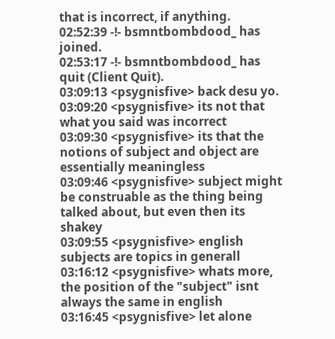that is incorrect, if anything.
02:52:39 -!- bsmntbombdood_ has joined.
02:53:17 -!- bsmntbombdood_ has quit (Client Quit).
03:09:13 <psygnisfive> back desu yo.
03:09:20 <psygnisfive> its not that what you said was incorrect
03:09:30 <psygnisfive> its that the notions of subject and object are essentially meaningless
03:09:46 <psygnisfive> subject might be construable as the thing being talked about, but even then its shakey
03:09:55 <psygnisfive> english subjects are topics in generall
03:16:12 <psygnisfive> whats more, the position of the "subject" isnt always the same in english
03:16:45 <psygnisfive> let alone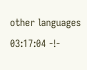other languages
03:17:04 -!-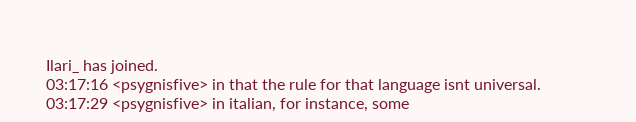Ilari_ has joined.
03:17:16 <psygnisfive> in that the rule for that language isnt universal.
03:17:29 <psygnisfive> in italian, for instance, some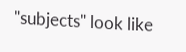"subjects" look like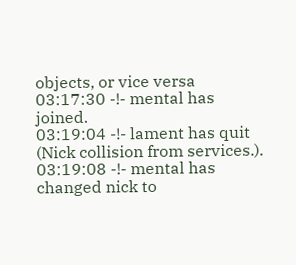objects, or vice versa
03:17:30 -!- mental has joined.
03:19:04 -!- lament has quit (Nick collision from services.).
03:19:08 -!- mental has changed nick to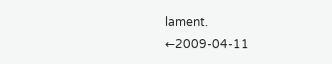lament.
←2009-04-11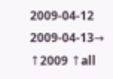2009-04-12 2009-04-13→ ↑2009 ↑all